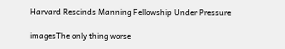Harvard Rescinds Manning Fellowship Under Pressure

imagesThe only thing worse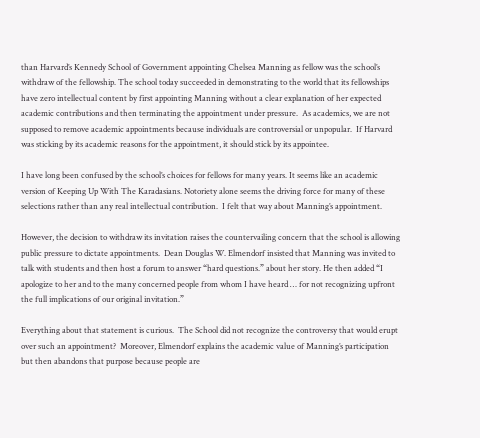than Harvard’s Kennedy School of Government appointing Chelsea Manning as fellow was the school’s withdraw of the fellowship. The school today succeeded in demonstrating to the world that its fellowships have zero intellectual content by first appointing Manning without a clear explanation of her expected academic contributions and then terminating the appointment under pressure.  As academics, we are not supposed to remove academic appointments because individuals are controversial or unpopular.  If Harvard was sticking by its academic reasons for the appointment, it should stick by its appointee.

I have long been confused by the school’s choices for fellows for many years. It seems like an academic version of Keeping Up With The Karadasians. Notoriety alone seems the driving force for many of these selections rather than any real intellectual contribution.  I felt that way about Manning’s appointment.

However, the decision to withdraw its invitation raises the countervailing concern that the school is allowing public pressure to dictate appointments.  Dean Douglas W. Elmendorf insisted that Manning was invited to talk with students and then host a forum to answer “hard questions.” about her story. He then added “I apologize to her and to the many concerned people from whom I have heard … for not recognizing upfront the full implications of our original invitation.”

Everything about that statement is curious.  The School did not recognize the controversy that would erupt over such an appointment?  Moreover, Elmendorf explains the academic value of Manning’s participation but then abandons that purpose because people are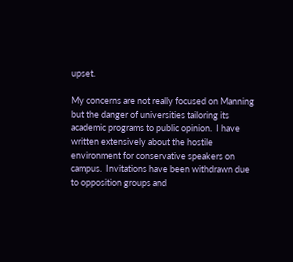upset.

My concerns are not really focused on Manning but the danger of universities tailoring its academic programs to public opinion.  I have written extensively about the hostile environment for conservative speakers on campus.  Invitations have been withdrawn due to opposition groups and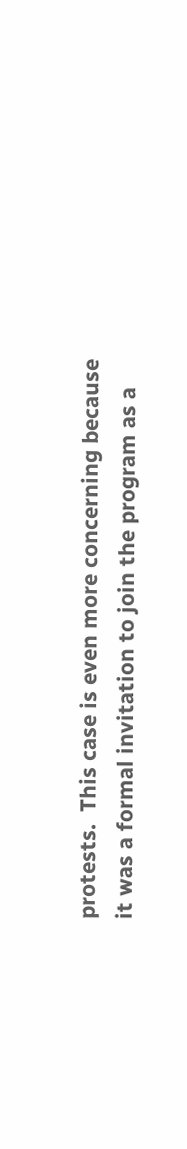protests.  This case is even more concerning because it was a formal invitation to join the program as a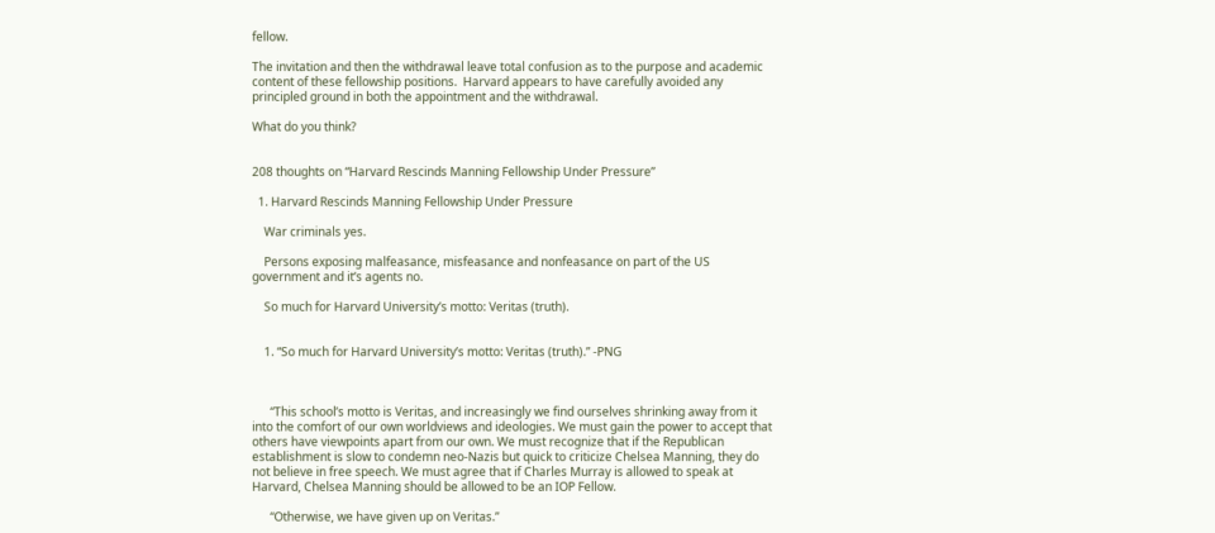fellow.

The invitation and then the withdrawal leave total confusion as to the purpose and academic content of these fellowship positions.  Harvard appears to have carefully avoided any principled ground in both the appointment and the withdrawal.

What do you think?


208 thoughts on “Harvard Rescinds Manning Fellowship Under Pressure”

  1. Harvard Rescinds Manning Fellowship Under Pressure

    War criminals yes.

    Persons exposing malfeasance, misfeasance and nonfeasance on part of the US government and it’s agents no.

    So much for Harvard University’s motto: Veritas (truth).


    1. “So much for Harvard University’s motto: Veritas (truth).” -PNG



      “This school’s motto is Veritas, and increasingly we find ourselves shrinking away from it into the comfort of our own worldviews and ideologies. We must gain the power to accept that others have viewpoints apart from our own. We must recognize that if the Republican establishment is slow to condemn neo-Nazis but quick to criticize Chelsea Manning, they do not believe in free speech. We must agree that if Charles Murray is allowed to speak at Harvard, Chelsea Manning should be allowed to be an IOP Fellow.

      “Otherwise, we have given up on Veritas.”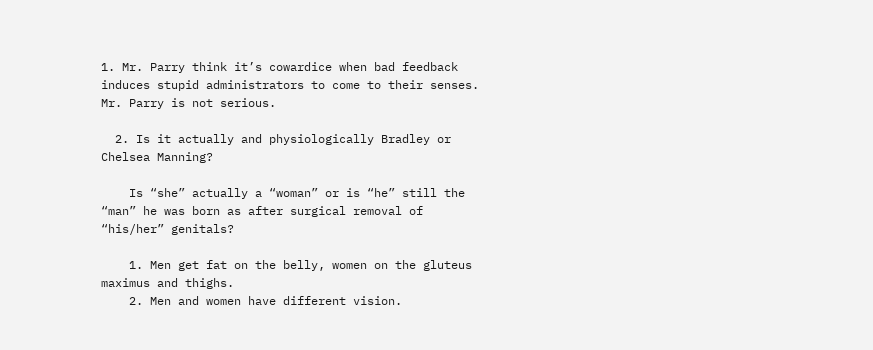1. Mr. Parry think it’s cowardice when bad feedback induces stupid administrators to come to their senses. Mr. Parry is not serious.

  2. Is it actually and physiologically Bradley or Chelsea Manning?

    Is “she” actually a “woman” or is “he” still the “man” he was born as after surgical removal of “his/her” genitals?

    1. Men get fat on the belly, women on the gluteus maximus and thighs.
    2. Men and women have different vision.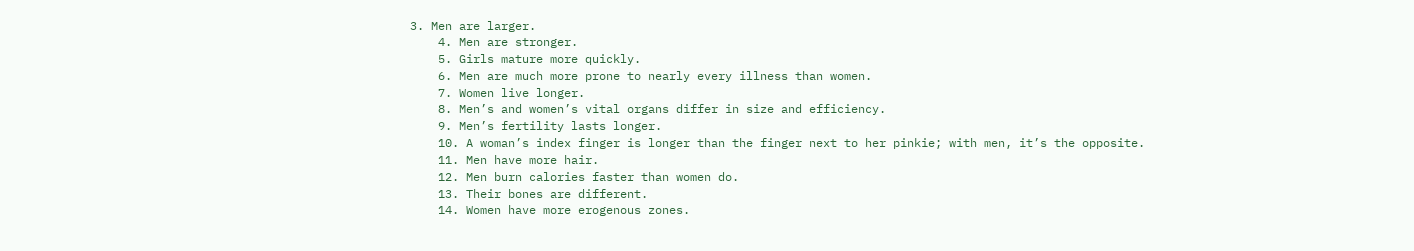3. Men are larger.
    4. Men are stronger.
    5. Girls mature more quickly.
    6. Men are much more prone to nearly every illness than women.
    7. Women live longer.
    8. Men’s and women’s vital organs differ in size and efficiency.
    9. Men’s fertility lasts longer.
    10. A woman’s index finger is longer than the finger next to her pinkie; with men, it’s the opposite.
    11. Men have more hair.
    12. Men burn calories faster than women do.
    13. Their bones are different.
    14. Women have more erogenous zones.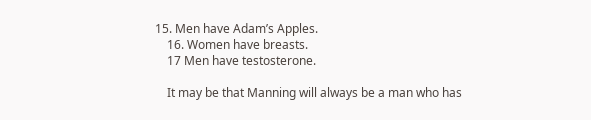15. Men have Adam’s Apples.
    16. Women have breasts.
    17 Men have testosterone.

    It may be that Manning will always be a man who has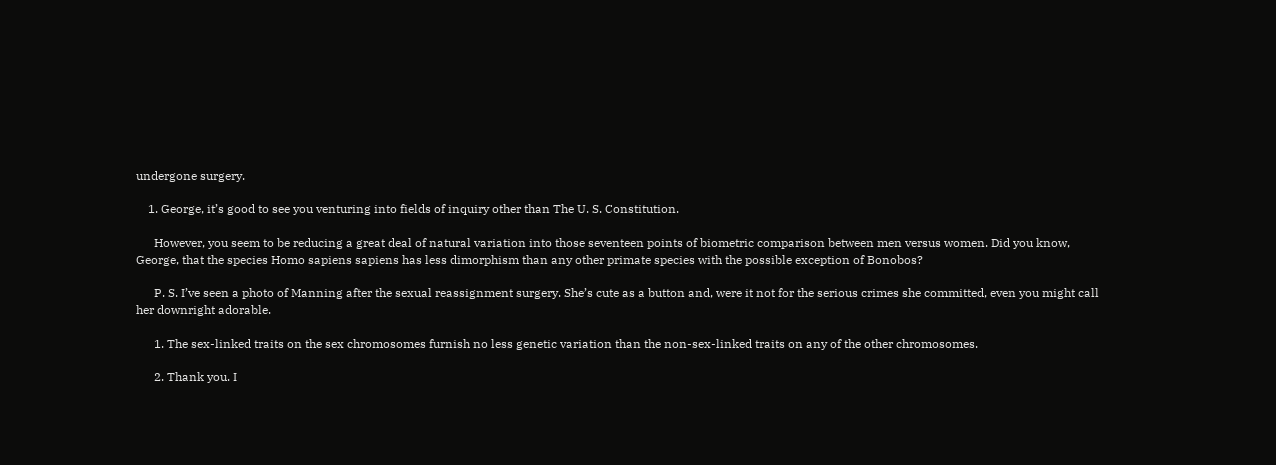undergone surgery.

    1. George, it’s good to see you venturing into fields of inquiry other than The U. S. Constitution.

      However, you seem to be reducing a great deal of natural variation into those seventeen points of biometric comparison between men versus women. Did you know, George, that the species Homo sapiens sapiens has less dimorphism than any other primate species with the possible exception of Bonobos?

      P. S. I’ve seen a photo of Manning after the sexual reassignment surgery. She’s cute as a button and, were it not for the serious crimes she committed, even you might call her downright adorable.

      1. The sex-linked traits on the sex chromosomes furnish no less genetic variation than the non-sex-linked traits on any of the other chromosomes.

      2. Thank you. I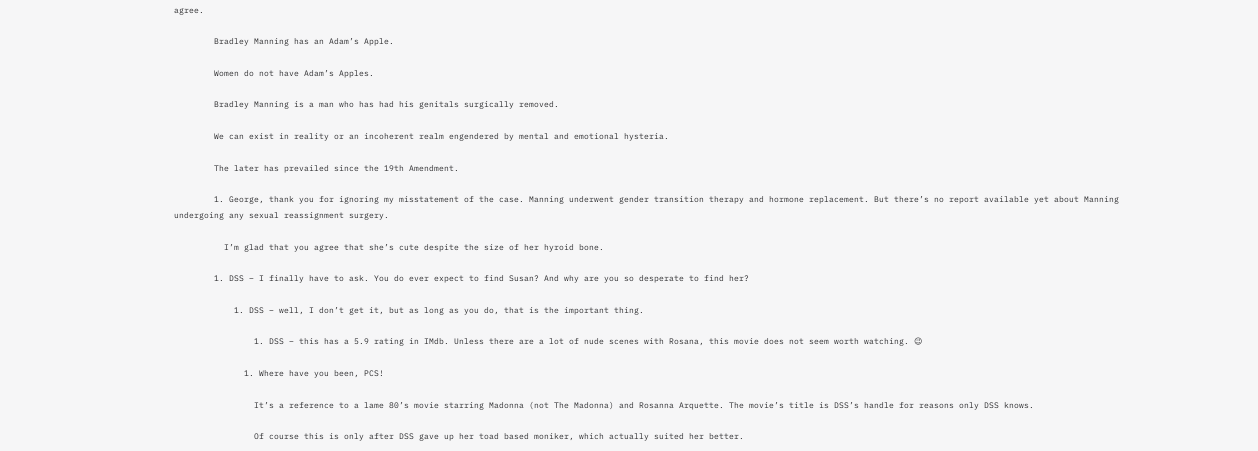agree.

        Bradley Manning has an Adam’s Apple.

        Women do not have Adam’s Apples.

        Bradley Manning is a man who has had his genitals surgically removed.

        We can exist in reality or an incoherent realm engendered by mental and emotional hysteria.

        The later has prevailed since the 19th Amendment.

        1. George, thank you for ignoring my misstatement of the case. Manning underwent gender transition therapy and hormone replacement. But there’s no report available yet about Manning undergoing any sexual reassignment surgery.

          I’m glad that you agree that she’s cute despite the size of her hyroid bone.

        1. DSS – I finally have to ask. You do ever expect to find Susan? And why are you so desperate to find her?

            1. DSS – well, I don’t get it, but as long as you do, that is the important thing.

                1. DSS – this has a 5.9 rating in IMdb. Unless there are a lot of nude scenes with Rosana, this movie does not seem worth watching. 😉

              1. Where have you been, PCS!

                It’s a reference to a lame 80’s movie starring Madonna (not The Madonna) and Rosanna Arquette. The movie’s title is DSS’s handle for reasons only DSS knows.

                Of course this is only after DSS gave up her toad based moniker, which actually suited her better.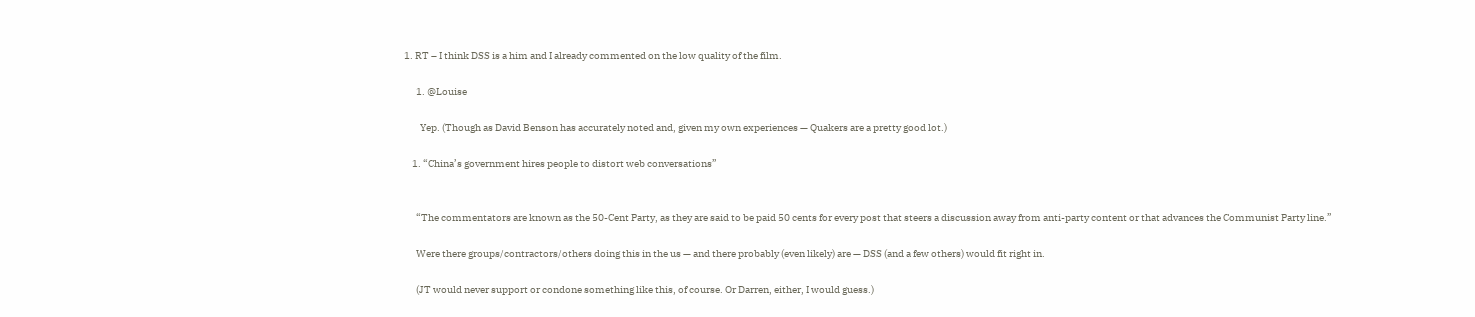1. RT – I think DSS is a him and I already commented on the low quality of the film.

      1. @Louise

        Yep. (Though as David Benson has accurately noted and, given my own experiences — Quakers are a pretty good lot.)

    1. “China’s government hires people to distort web conversations”


      “The commentators are known as the 50-Cent Party, as they are said to be paid 50 cents for every post that steers a discussion away from anti-party content or that advances the Communist Party line.”

      Were there groups/contractors/others doing this in the us — and there probably (even likely) are — DSS (and a few others) would fit right in.

      (JT would never support or condone something like this, of course. Or Darren, either, I would guess.)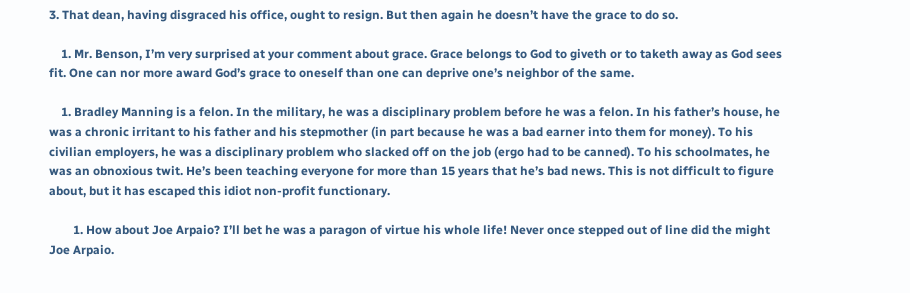3. That dean, having disgraced his office, ought to resign. But then again he doesn’t have the grace to do so.

    1. Mr. Benson, I’m very surprised at your comment about grace. Grace belongs to God to giveth or to taketh away as God sees fit. One can nor more award God’s grace to oneself than one can deprive one’s neighbor of the same.

    1. Bradley Manning is a felon. In the military, he was a disciplinary problem before he was a felon. In his father’s house, he was a chronic irritant to his father and his stepmother (in part because he was a bad earner into them for money). To his civilian employers, he was a disciplinary problem who slacked off on the job (ergo had to be canned). To his schoolmates, he was an obnoxious twit. He’s been teaching everyone for more than 15 years that he’s bad news. This is not difficult to figure about, but it has escaped this idiot non-profit functionary.

        1. How about Joe Arpaio? I’ll bet he was a paragon of virtue his whole life! Never once stepped out of line did the might Joe Arpaio.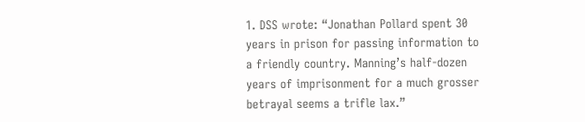1. DSS wrote: “Jonathan Pollard spent 30 years in prison for passing information to a friendly country. Manning’s half-dozen years of imprisonment for a much grosser betrayal seems a trifle lax.”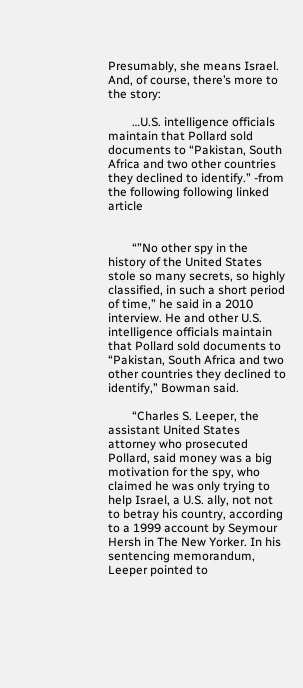Presumably, she means Israel. And, of course, there’s more to the story:

        …U.S. intelligence officials maintain that Pollard sold documents to “Pakistan, South Africa and two other countries they declined to identify.” -from the following following linked article


        “”No other spy in the history of the United States stole so many secrets, so highly classified, in such a short period of time,” he said in a 2010 interview. He and other U.S. intelligence officials maintain that Pollard sold documents to “Pakistan, South Africa and two other countries they declined to identify,” Bowman said.

        “Charles S. Leeper, the assistant United States attorney who prosecuted Pollard, said money was a big motivation for the spy, who claimed he was only trying to help Israel, a U.S. ally, not not to betray his country, according to a 1999 account by Seymour Hersh in The New Yorker. In his sentencing memorandum, Leeper pointed to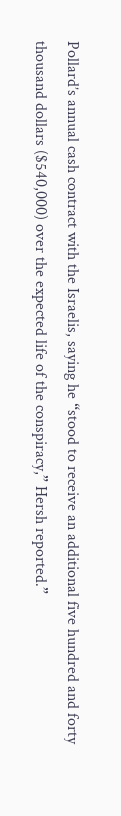Pollard’s annual cash contract with the Israelis, saying he “stood to receive an additional five hundred and forty thousand dollars ($540,000) over the expected life of the conspiracy,” Hersh reported.”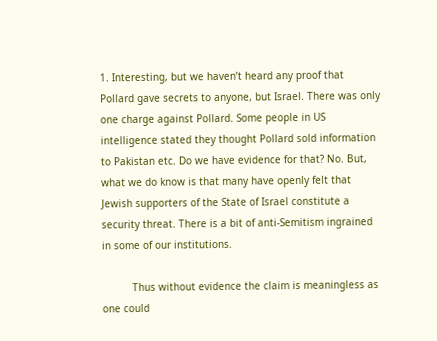1. Interesting, but we haven’t heard any proof that Pollard gave secrets to anyone, but Israel. There was only one charge against Pollard. Some people in US intelligence stated they thought Pollard sold information to Pakistan etc. Do we have evidence for that? No. But, what we do know is that many have openly felt that Jewish supporters of the State of Israel constitute a security threat. There is a bit of anti-Semitism ingrained in some of our institutions.

          Thus without evidence the claim is meaningless as one could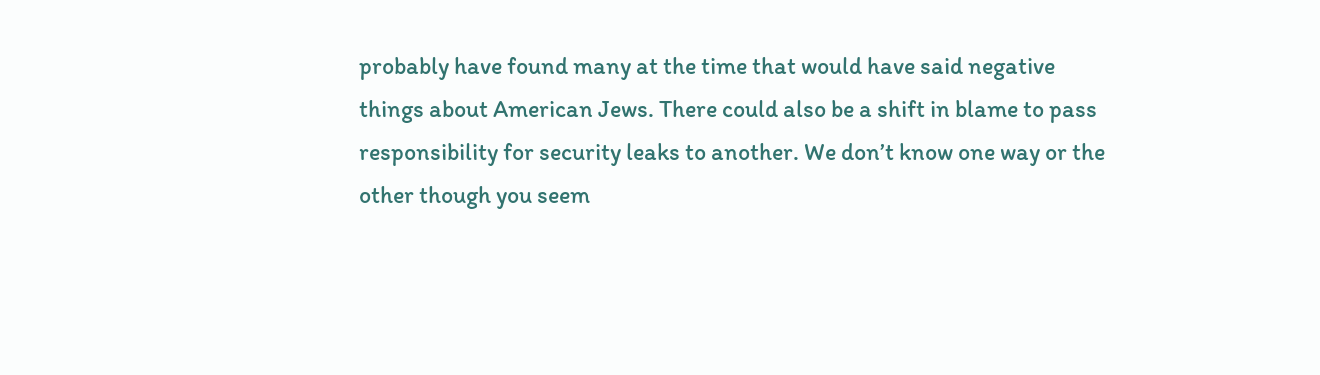probably have found many at the time that would have said negative things about American Jews. There could also be a shift in blame to pass responsibility for security leaks to another. We don’t know one way or the other though you seem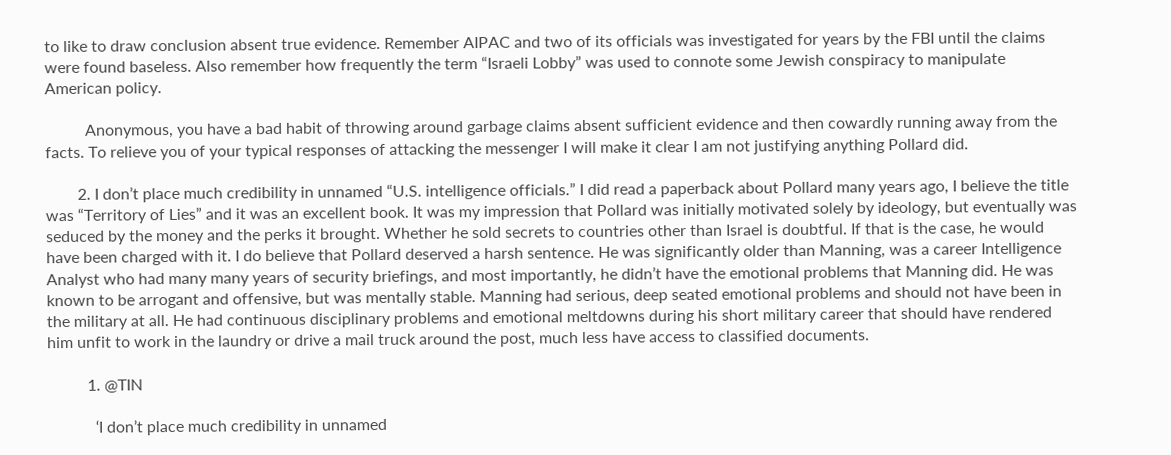to like to draw conclusion absent true evidence. Remember AIPAC and two of its officials was investigated for years by the FBI until the claims were found baseless. Also remember how frequently the term “Israeli Lobby” was used to connote some Jewish conspiracy to manipulate American policy.

          Anonymous, you have a bad habit of throwing around garbage claims absent sufficient evidence and then cowardly running away from the facts. To relieve you of your typical responses of attacking the messenger I will make it clear I am not justifying anything Pollard did.

        2. I don’t place much credibility in unnamed “U.S. intelligence officials.” I did read a paperback about Pollard many years ago, I believe the title was “Territory of Lies” and it was an excellent book. It was my impression that Pollard was initially motivated solely by ideology, but eventually was seduced by the money and the perks it brought. Whether he sold secrets to countries other than Israel is doubtful. If that is the case, he would have been charged with it. I do believe that Pollard deserved a harsh sentence. He was significantly older than Manning, was a career Intelligence Analyst who had many many years of security briefings, and most importantly, he didn’t have the emotional problems that Manning did. He was known to be arrogant and offensive, but was mentally stable. Manning had serious, deep seated emotional problems and should not have been in the military at all. He had continuous disciplinary problems and emotional meltdowns during his short military career that should have rendered him unfit to work in the laundry or drive a mail truck around the post, much less have access to classified documents.

          1. @TIN

            ‘I don’t place much credibility in unnamed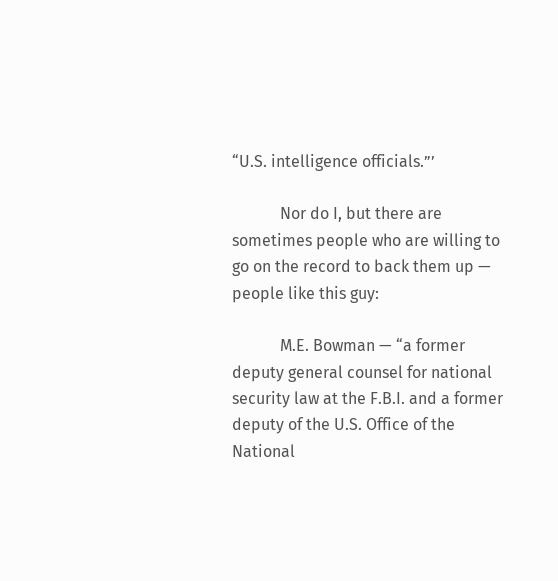“U.S. intelligence officials.”’

            Nor do I, but there are sometimes people who are willing to go on the record to back them up — people like this guy:

            M.E. Bowman — “a former deputy general counsel for national security law at the F.B.I. and a former deputy of the U.S. Office of the National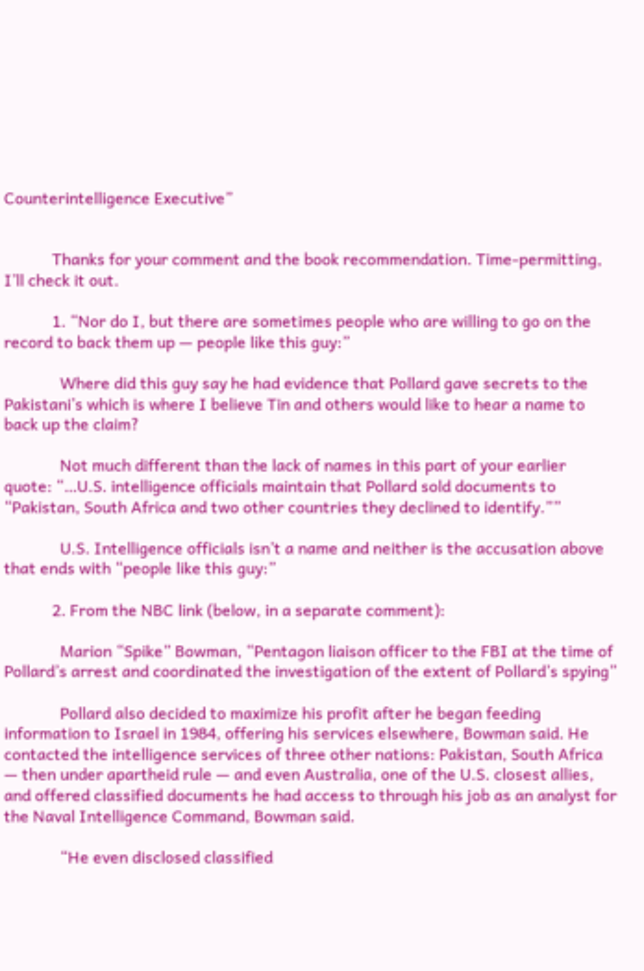Counterintelligence Executive”


            Thanks for your comment and the book recommendation. Time-permitting, I’ll check it out.

            1. “Nor do I, but there are sometimes people who are willing to go on the record to back them up — people like this guy:”

              Where did this guy say he had evidence that Pollard gave secrets to the Pakistani’s which is where I believe Tin and others would like to hear a name to back up the claim?

              Not much different than the lack of names in this part of your earlier quote: “…U.S. intelligence officials maintain that Pollard sold documents to “Pakistan, South Africa and two other countries they declined to identify.””

              U.S. Intelligence officials isn’t a name and neither is the accusation above that ends with “people like this guy:”

            2. From the NBC link (below, in a separate comment):

              Marion “Spike” Bowman, “Pentagon liaison officer to the FBI at the time of Pollard’s arrest and coordinated the investigation of the extent of Pollard’s spying”

              Pollard also decided to maximize his profit after he began feeding information to Israel in 1984, offering his services elsewhere, Bowman said. He contacted the intelligence services of three other nations: Pakistan, South Africa — then under apartheid rule — and even Australia, one of the U.S. closest allies, and offered classified documents he had access to through his job as an analyst for the Naval Intelligence Command, Bowman said.

              “He even disclosed classified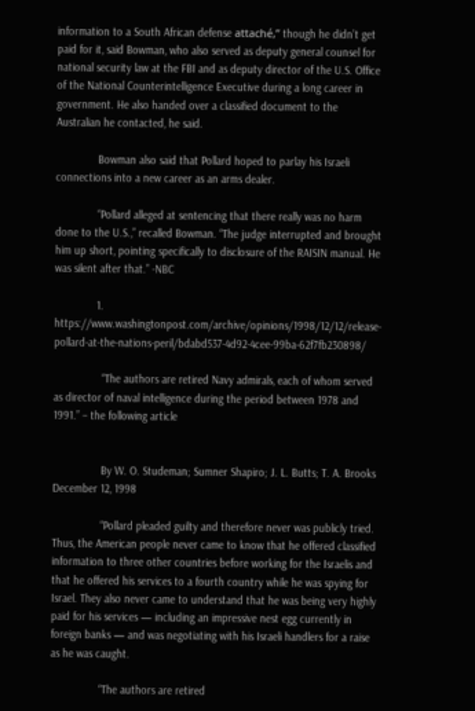information to a South African defense attaché,” though he didn’t get paid for it, said Bowman, who also served as deputy general counsel for national security law at the FBI and as deputy director of the U.S. Office of the National Counterintelligence Executive during a long career in government. He also handed over a classified document to the Australian he contacted, he said.

              Bowman also said that Pollard hoped to parlay his Israeli connections into a new career as an arms dealer.

              “Pollard alleged at sentencing that there really was no harm done to the U.S.,” recalled Bowman. “The judge interrupted and brought him up short, pointing specifically to disclosure of the RAISIN manual. He was silent after that.” -NBC

              1. https://www.washingtonpost.com/archive/opinions/1998/12/12/release-pollard-at-the-nations-peril/bdabd537-4d92-4cee-99ba-62f7fb230898/

                “The authors are retired Navy admirals, each of whom served as director of naval intelligence during the period between 1978 and 1991.” – the following article


                By W. O. Studeman; Sumner Shapiro; J. L. Butts; T. A. Brooks December 12, 1998

                “Pollard pleaded guilty and therefore never was publicly tried. Thus, the American people never came to know that he offered classified information to three other countries before working for the Israelis and that he offered his services to a fourth country while he was spying for Israel. They also never came to understand that he was being very highly paid for his services — including an impressive nest egg currently in foreign banks — and was negotiating with his Israeli handlers for a raise as he was caught.

                “The authors are retired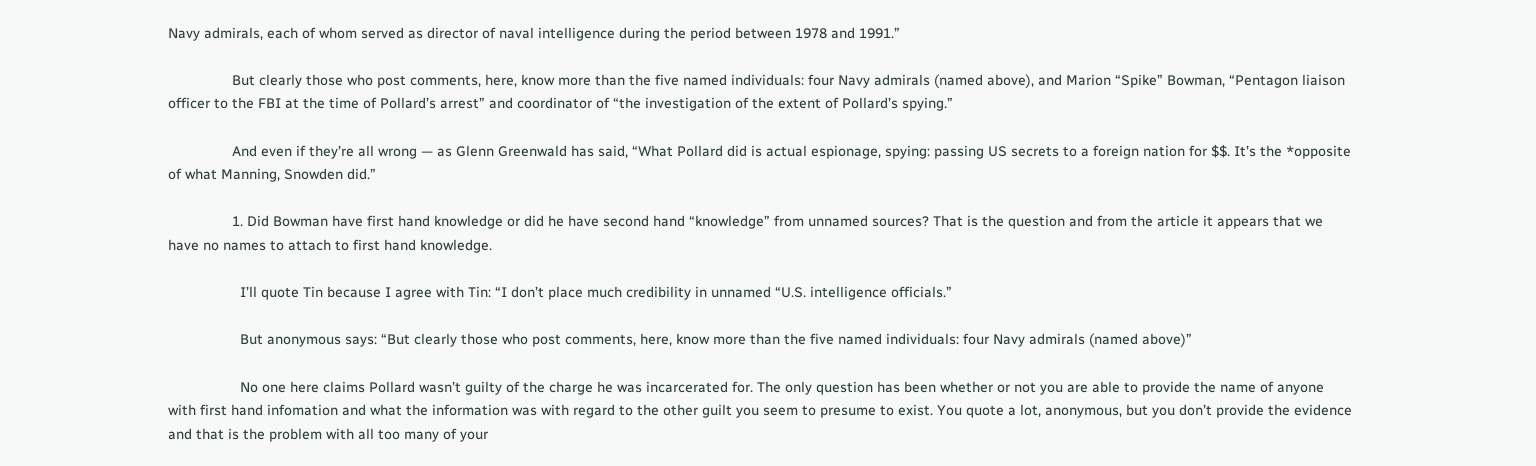Navy admirals, each of whom served as director of naval intelligence during the period between 1978 and 1991.”

                But clearly those who post comments, here, know more than the five named individuals: four Navy admirals (named above), and Marion “Spike” Bowman, “Pentagon liaison officer to the FBI at the time of Pollard’s arrest” and coordinator of “the investigation of the extent of Pollard’s spying.”

                And even if they’re all wrong — as Glenn Greenwald has said, “What Pollard did is actual espionage, spying: passing US secrets to a foreign nation for $$. It’s the *opposite of what Manning, Snowden did.”

                1. Did Bowman have first hand knowledge or did he have second hand “knowledge” from unnamed sources? That is the question and from the article it appears that we have no names to attach to first hand knowledge.

                  I’ll quote Tin because I agree with Tin: “I don’t place much credibility in unnamed “U.S. intelligence officials.”

                  But anonymous says: “But clearly those who post comments, here, know more than the five named individuals: four Navy admirals (named above)”

                  No one here claims Pollard wasn’t guilty of the charge he was incarcerated for. The only question has been whether or not you are able to provide the name of anyone with first hand infomation and what the information was with regard to the other guilt you seem to presume to exist. You quote a lot, anonymous, but you don’t provide the evidence and that is the problem with all too many of your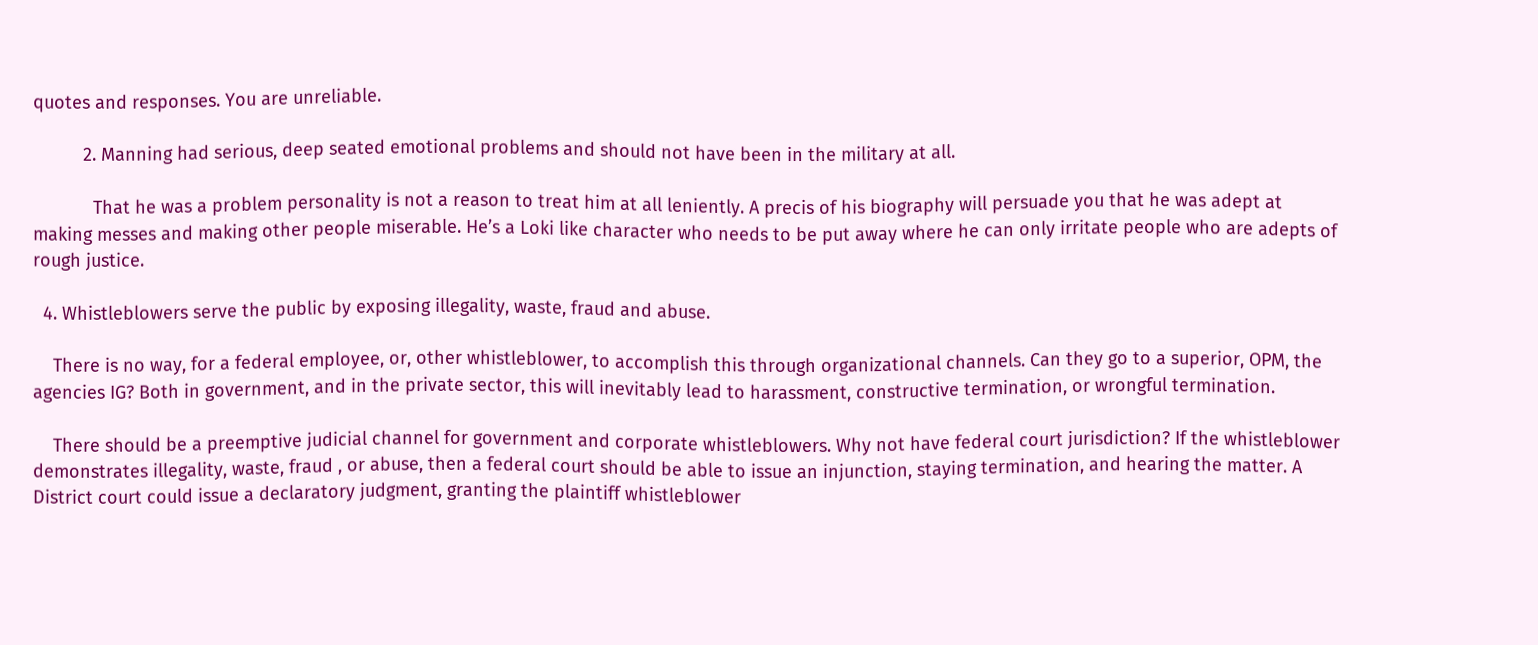quotes and responses. You are unreliable.

          2. Manning had serious, deep seated emotional problems and should not have been in the military at all.

            That he was a problem personality is not a reason to treat him at all leniently. A precis of his biography will persuade you that he was adept at making messes and making other people miserable. He’s a Loki like character who needs to be put away where he can only irritate people who are adepts of rough justice.

  4. Whistleblowers serve the public by exposing illegality, waste, fraud and abuse.

    There is no way, for a federal employee, or, other whistleblower, to accomplish this through organizational channels. Can they go to a superior, OPM, the agencies IG? Both in government, and in the private sector, this will inevitably lead to harassment, constructive termination, or wrongful termination.

    There should be a preemptive judicial channel for government and corporate whistleblowers. Why not have federal court jurisdiction? If the whistleblower demonstrates illegality, waste, fraud , or abuse, then a federal court should be able to issue an injunction, staying termination, and hearing the matter. A District court could issue a declaratory judgment, granting the plaintiff whistleblower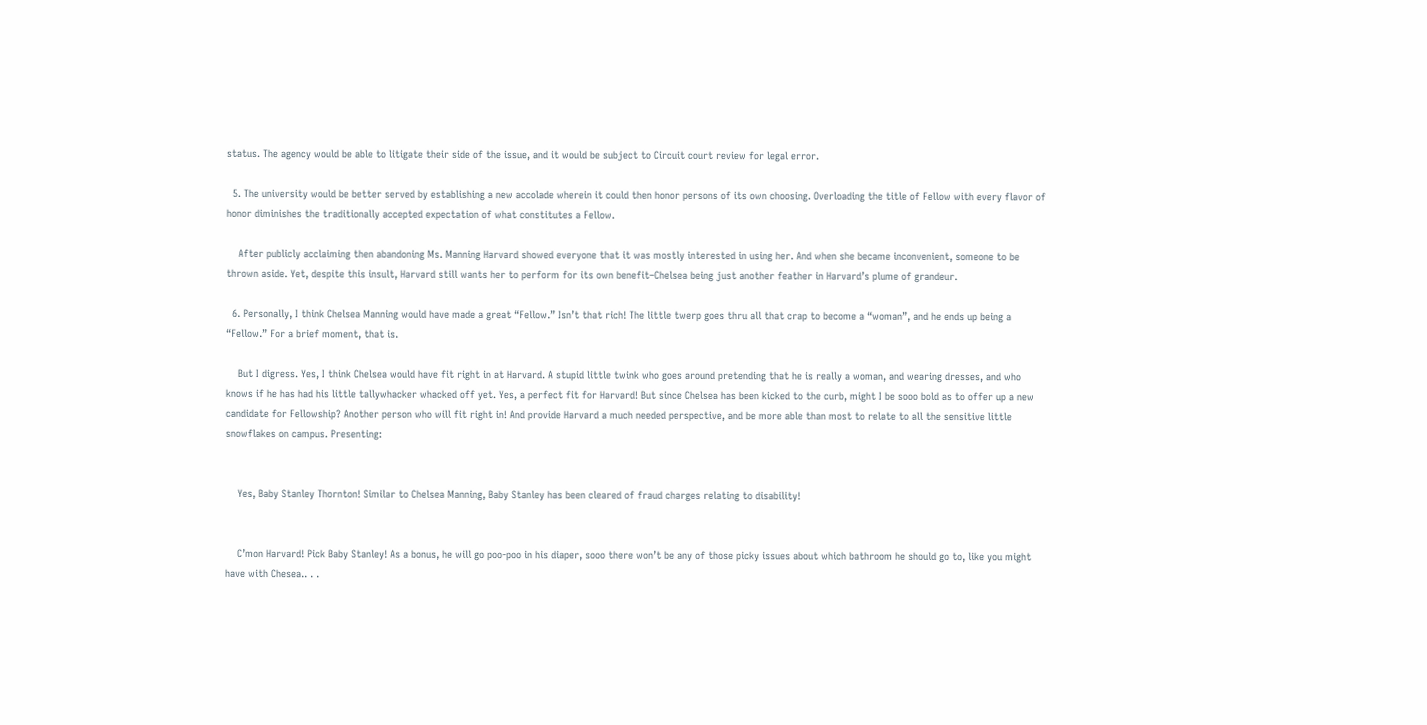status. The agency would be able to litigate their side of the issue, and it would be subject to Circuit court review for legal error.

  5. The university would be better served by establishing a new accolade wherein it could then honor persons of its own choosing. Overloading the title of Fellow with every flavor of honor diminishes the traditionally accepted expectation of what constitutes a Fellow.

    After publicly acclaiming then abandoning Ms. Manning Harvard showed everyone that it was mostly interested in using her. And when she became inconvenient, someone to be thrown aside. Yet, despite this insult, Harvard still wants her to perform for its own benefit–Chelsea being just another feather in Harvard’s plume of grandeur.

  6. Personally, I think Chelsea Manning would have made a great “Fellow.” Isn’t that rich! The little twerp goes thru all that crap to become a “woman”, and he ends up being a “Fellow.” For a brief moment, that is.

    But I digress. Yes, I think Chelsea would have fit right in at Harvard. A stupid little twink who goes around pretending that he is really a woman, and wearing dresses, and who knows if he has had his little tallywhacker whacked off yet. Yes, a perfect fit for Harvard! But since Chelsea has been kicked to the curb, might I be sooo bold as to offer up a new candidate for Fellowship? Another person who will fit right in! And provide Harvard a much needed perspective, and be more able than most to relate to all the sensitive little snowflakes on campus. Presenting:


    Yes, Baby Stanley Thornton! Similar to Chelsea Manning, Baby Stanley has been cleared of fraud charges relating to disability!


    C’mon Harvard! Pick Baby Stanley! As a bonus, he will go poo-poo in his diaper, sooo there won’t be any of those picky issues about which bathroom he should go to, like you might have with Chesea.. . .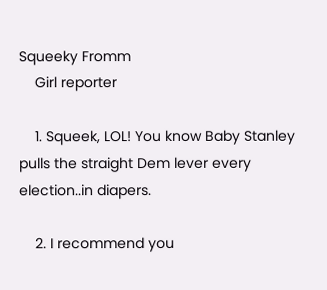Squeeky Fromm
    Girl reporter

    1. Squeek, LOL! You know Baby Stanley pulls the straight Dem lever every election..in diapers.

    2. I recommend you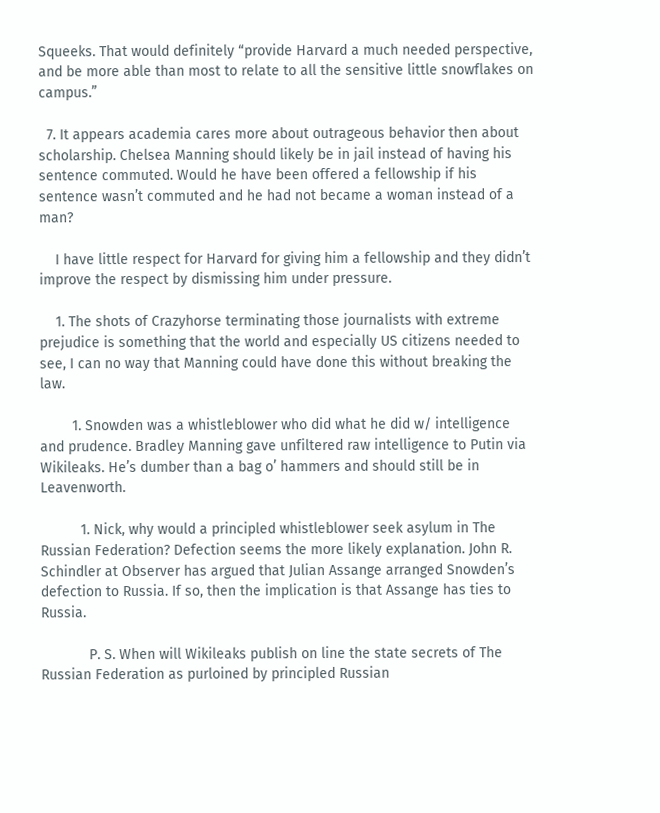Squeeks. That would definitely “provide Harvard a much needed perspective, and be more able than most to relate to all the sensitive little snowflakes on campus.”

  7. It appears academia cares more about outrageous behavior then about scholarship. Chelsea Manning should likely be in jail instead of having his sentence commuted. Would he have been offered a fellowship if his sentence wasn’t commuted and he had not became a woman instead of a man?

    I have little respect for Harvard for giving him a fellowship and they didn’t improve the respect by dismissing him under pressure.

    1. The shots of Crazyhorse terminating those journalists with extreme prejudice is something that the world and especially US citizens needed to see, I can no way that Manning could have done this without breaking the law.

        1. Snowden was a whistleblower who did what he did w/ intelligence and prudence. Bradley Manning gave unfiltered raw intelligence to Putin via Wikileaks. He’s dumber than a bag o’ hammers and should still be in Leavenworth.

          1. Nick, why would a principled whistleblower seek asylum in The Russian Federation? Defection seems the more likely explanation. John R. Schindler at Observer has argued that Julian Assange arranged Snowden’s defection to Russia. If so, then the implication is that Assange has ties to Russia.

            P. S. When will Wikileaks publish on line the state secrets of The Russian Federation as purloined by principled Russian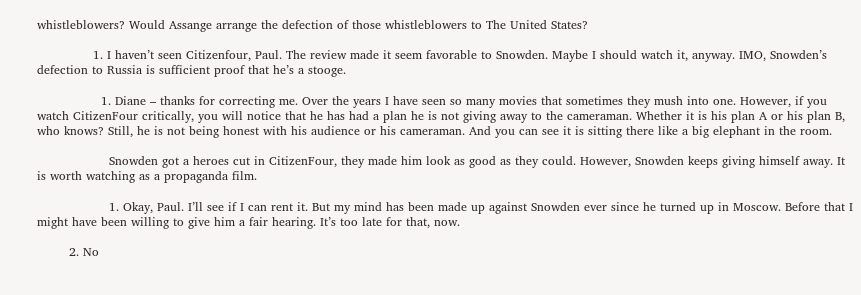whistleblowers? Would Assange arrange the defection of those whistleblowers to The United States?

              1. I haven’t seen Citizenfour, Paul. The review made it seem favorable to Snowden. Maybe I should watch it, anyway. IMO, Snowden’s defection to Russia is sufficient proof that he’s a stooge.

                1. Diane – thanks for correcting me. Over the years I have seen so many movies that sometimes they mush into one. However, if you watch CitizenFour critically, you will notice that he has had a plan he is not giving away to the cameraman. Whether it is his plan A or his plan B, who knows? Still, he is not being honest with his audience or his cameraman. And you can see it is sitting there like a big elephant in the room.

                  Snowden got a heroes cut in CitizenFour, they made him look as good as they could. However, Snowden keeps giving himself away. It is worth watching as a propaganda film.

                  1. Okay, Paul. I’ll see if I can rent it. But my mind has been made up against Snowden ever since he turned up in Moscow. Before that I might have been willing to give him a fair hearing. It’s too late for that, now.

        2. No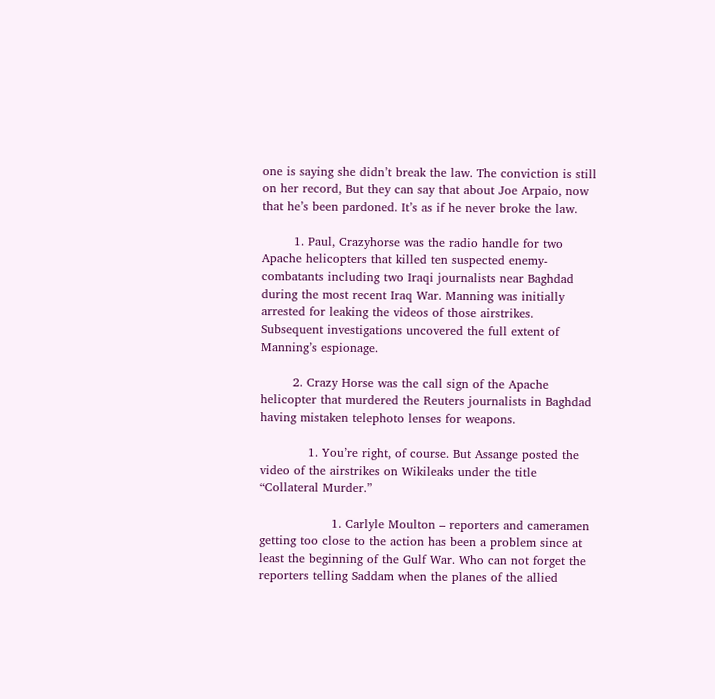one is saying she didn’t break the law. The conviction is still on her record, But they can say that about Joe Arpaio, now that he’s been pardoned. It’s as if he never broke the law.

        1. Paul, Crazyhorse was the radio handle for two Apache helicopters that killed ten suspected enemy-combatants including two Iraqi journalists near Baghdad during the most recent Iraq War. Manning was initially arrested for leaking the videos of those airstrikes. Subsequent investigations uncovered the full extent of Manning’s espionage.

        2. Crazy Horse was the call sign of the Apache helicopter that murdered the Reuters journalists in Baghdad having mistaken telephoto lenses for weapons.

            1. You’re right, of course. But Assange posted the video of the airstrikes on Wikileaks under the title “Collateral Murder.”

                  1. Carlyle Moulton – reporters and cameramen getting too close to the action has been a problem since at least the beginning of the Gulf War. Who can not forget the reporters telling Saddam when the planes of the allied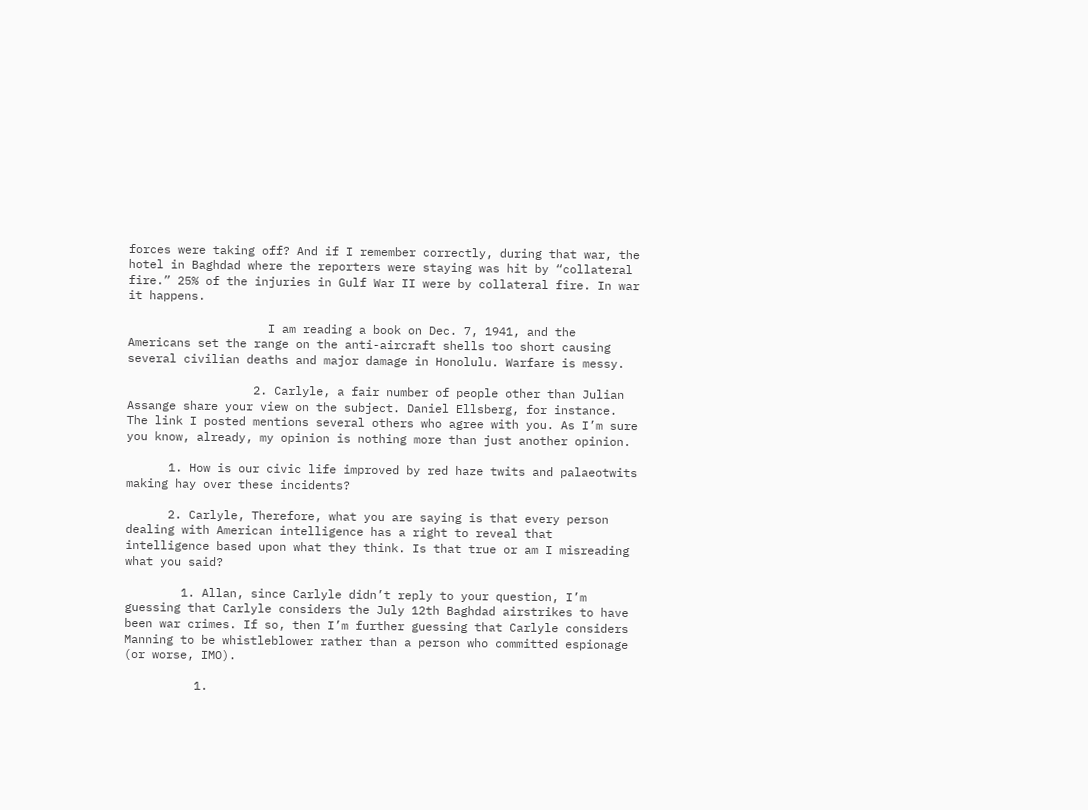forces were taking off? And if I remember correctly, during that war, the hotel in Baghdad where the reporters were staying was hit by “collateral fire.” 25% of the injuries in Gulf War II were by collateral fire. In war it happens.

                    I am reading a book on Dec. 7, 1941, and the Americans set the range on the anti-aircraft shells too short causing several civilian deaths and major damage in Honolulu. Warfare is messy.

                  2. Carlyle, a fair number of people other than Julian Assange share your view on the subject. Daniel Ellsberg, for instance. The link I posted mentions several others who agree with you. As I’m sure you know, already, my opinion is nothing more than just another opinion.

      1. How is our civic life improved by red haze twits and palaeotwits making hay over these incidents?

      2. Carlyle, Therefore, what you are saying is that every person dealing with American intelligence has a right to reveal that intelligence based upon what they think. Is that true or am I misreading what you said?

        1. Allan, since Carlyle didn’t reply to your question, I’m guessing that Carlyle considers the July 12th Baghdad airstrikes to have been war crimes. If so, then I’m further guessing that Carlyle considers Manning to be whistleblower rather than a person who committed espionage (or worse, IMO).

          1.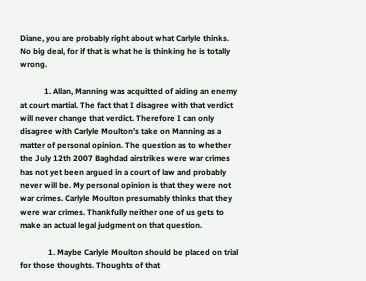Diane, you are probably right about what Carlyle thinks. No big deal, for if that is what he is thinking he is totally wrong.

            1. Allan, Manning was acquitted of aiding an enemy at court martial. The fact that I disagree with that verdict will never change that verdict. Therefore I can only disagree with Carlyle Moulton’s take on Manning as a matter of personal opinion. The question as to whether the July 12th 2007 Baghdad airstrikes were war crimes has not yet been argued in a court of law and probably never will be. My personal opinion is that they were not war crimes. Carlyle Moulton presumably thinks that they were war crimes. Thankfully neither one of us gets to make an actual legal judgment on that question.

              1. Maybe Carlyle Moulton should be placed on trial for those thoughts. Thoughts of that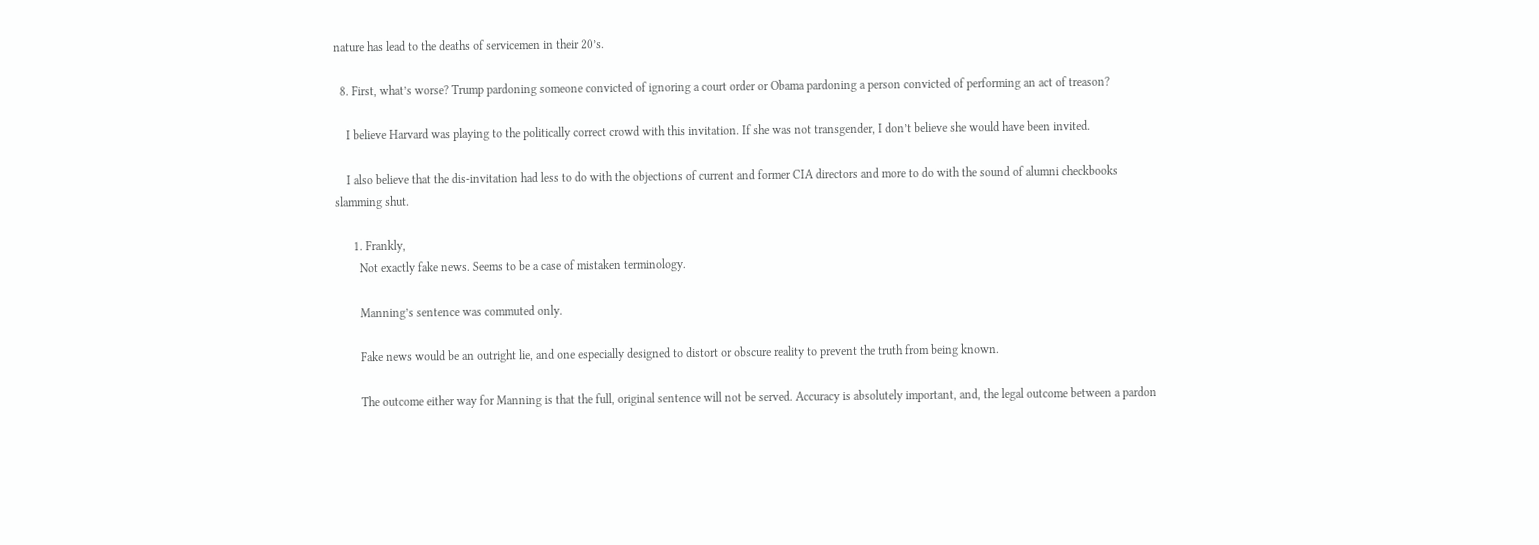nature has lead to the deaths of servicemen in their 20’s.

  8. First, what’s worse? Trump pardoning someone convicted of ignoring a court order or Obama pardoning a person convicted of performing an act of treason?

    I believe Harvard was playing to the politically correct crowd with this invitation. If she was not transgender, I don’t believe she would have been invited.

    I also believe that the dis-invitation had less to do with the objections of current and former CIA directors and more to do with the sound of alumni checkbooks slamming shut.

      1. Frankly,
        Not exactly fake news. Seems to be a case of mistaken terminology.

        Manning’s sentence was commuted only.

        Fake news would be an outright lie, and one especially designed to distort or obscure reality to prevent the truth from being known.

        The outcome either way for Manning is that the full, original sentence will not be served. Accuracy is absolutely important, and, the legal outcome between a pardon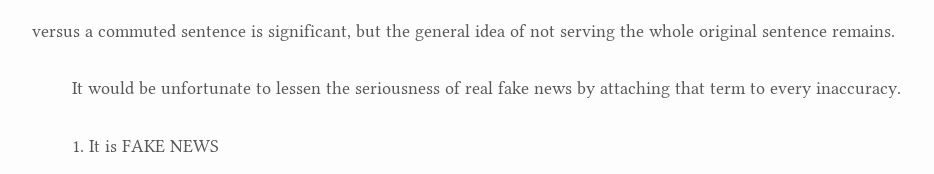versus a commuted sentence is significant, but the general idea of not serving the whole original sentence remains.

        It would be unfortunate to lessen the seriousness of real fake news by attaching that term to every inaccuracy.

        1. It is FAKE NEWS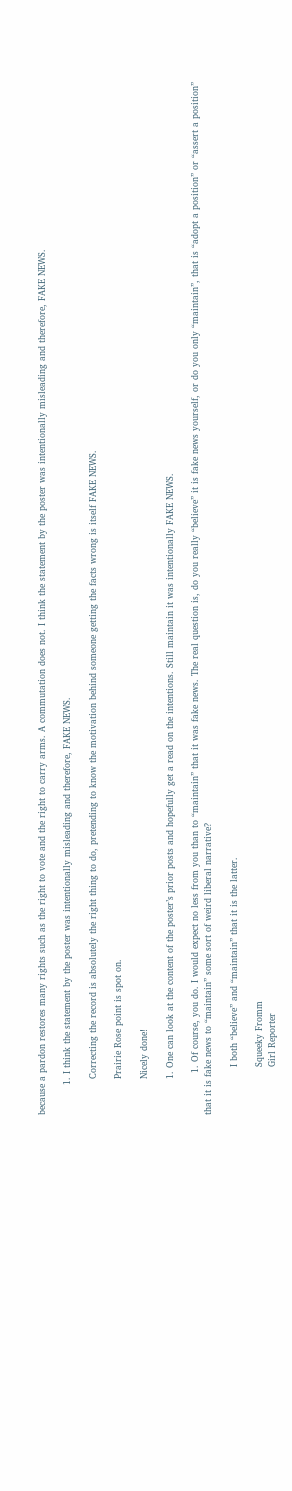because a pardon restores many rights such as the right to vote and the right to carry arms. A commutation does not. I think the statement by the poster was intentionally misleading and therefore, FAKE NEWS.

          1. I think the statement by the poster was intentionally misleading and therefore, FAKE NEWS.

            Correcting the record is absolutely the right thing to do, pretending to know the motivation behind someone getting the facts wrong is itself FAKE NEWS.

            Prairie Rose point is spot on.

            Nicely done!

            1. One can look at the content of the poster’s prior posts and hopefully get a read on the intentions. Still maintain it was intentionally FAKE NEWS.

              1. Of course, you do. I would expect no less from you than to “maintain” that it was fake news. The real question is, do you really “believe” it is fake news yourself, or do you only “maintain”, that is “adopt a position” or “assert a position” that it is fake news to “maintain” some sort of weird liberal narrative?

                I both “believe” and “maintain” that it is the latter.

                Squeeky Fromm
                Girl Reporter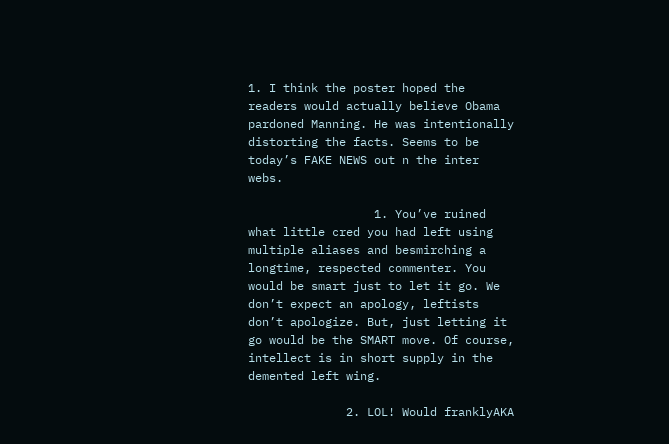1. I think the poster hoped the readers would actually believe Obama pardoned Manning. He was intentionally distorting the facts. Seems to be today’s FAKE NEWS out n the inter webs.

                  1. You’ve ruined what little cred you had left using multiple aliases and besmirching a longtime, respected commenter. You would be smart just to let it go. We don’t expect an apology, leftists don’t apologize. But, just letting it go would be the SMART move. Of course, intellect is in short supply in the demented left wing.

              2. LOL! Would franklyAKA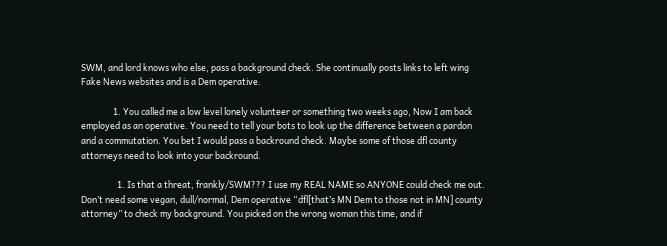SWM, and lord knows who else, pass a background check. She continually posts links to left wing Fake News websites and is a Dem operative.

                1. You called me a low level lonely volunteer or something two weeks ago, Now I am back employed as an operative. You need to tell your bots to look up the difference between a pardon and a commutation. You bet I would pass a backround check. Maybe some of those dfl county attorneys need to look into your backround.

                  1. Is that a threat, frankly/SWM??? I use my REAL NAME so ANYONE could check me out. Don’t need some vegan, dull/normal, Dem operative “dfl[that’s MN Dem to those not in MN] county attorney” to check my background. You picked on the wrong woman this time, and if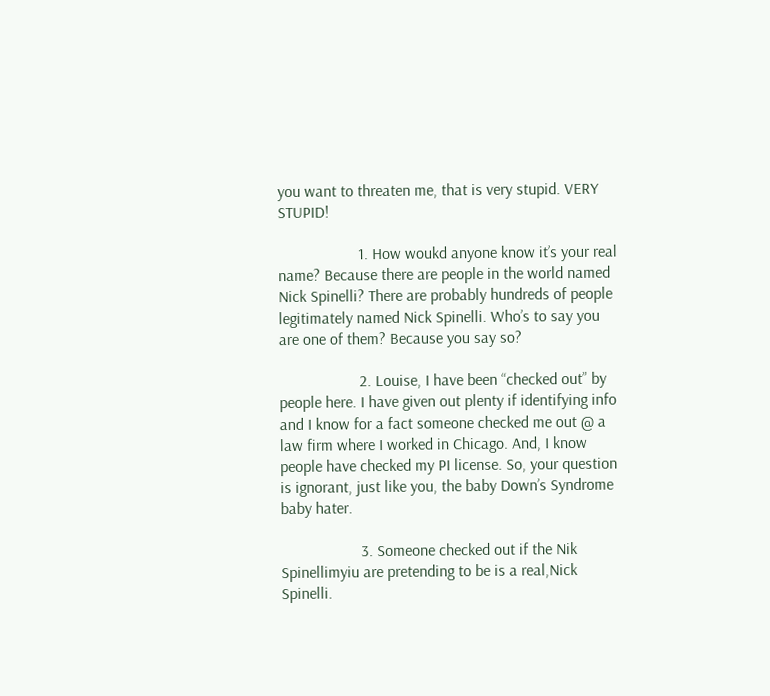you want to threaten me, that is very stupid. VERY STUPID!

                    1. How woukd anyone know it’s your real name? Because there are people in the world named Nick Spinelli? There are probably hundreds of people legitimately named Nick Spinelli. Who’s to say you are one of them? Because you say so?

                    2. Louise, I have been “checked out” by people here. I have given out plenty if identifying info and I know for a fact someone checked me out @ a law firm where I worked in Chicago. And, I know people have checked my PI license. So, your question is ignorant, just like you, the baby Down’s Syndrome baby hater.

                    3. Someone checked out if the Nik Spinellimyiu are pretending to be is a real,Nick Spinelli.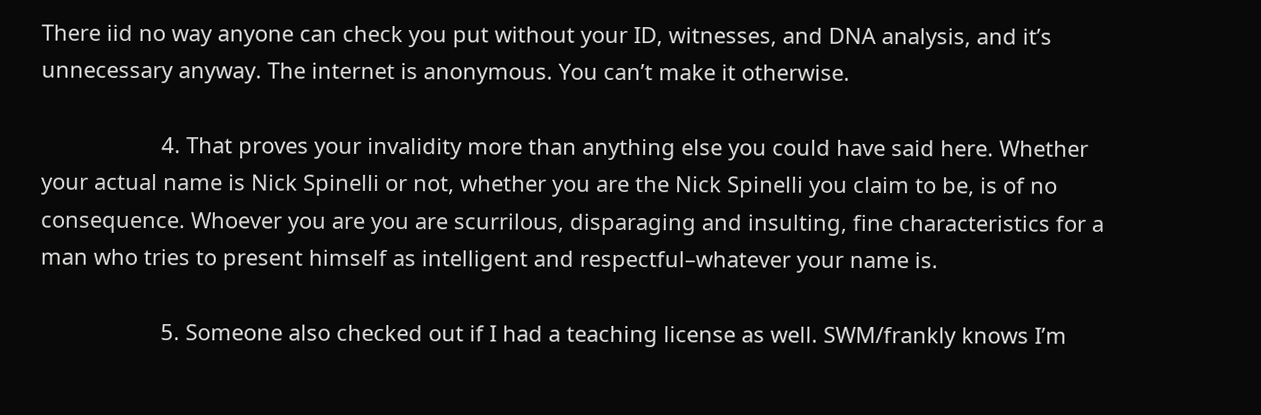There iid no way anyone can check you put without your ID, witnesses, and DNA analysis, and it’s unnecessary anyway. The internet is anonymous. You can’t make it otherwise.

                    4. That proves your invalidity more than anything else you could have said here. Whether your actual name is Nick Spinelli or not, whether you are the Nick Spinelli you claim to be, is of no consequence. Whoever you are you are scurrilous, disparaging and insulting, fine characteristics for a man who tries to present himself as intelligent and respectful–whatever your name is.

                    5. Someone also checked out if I had a teaching license as well. SWM/frankly knows I’m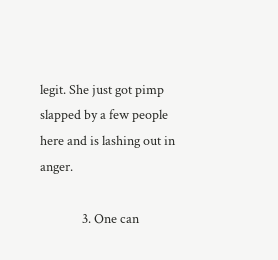legit. She just got pimp slapped by a few people here and is lashing out in anger.

              3. One can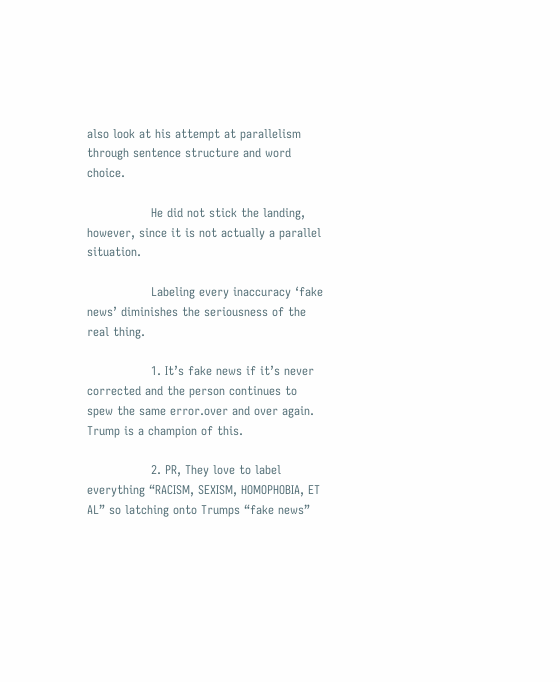also look at his attempt at parallelism through sentence structure and word choice.

                He did not stick the landing, however, since it is not actually a parallel situation.

                Labeling every inaccuracy ‘fake news’ diminishes the seriousness of the real thing.

                1. It’s fake news if it’s never corrected and the person continues to spew the same error.over and over again. Trump is a champion of this.

                2. PR, They love to label everything “RACISM, SEXISM, HOMOPHOBIA, ET AL” so latching onto Trumps “fake news”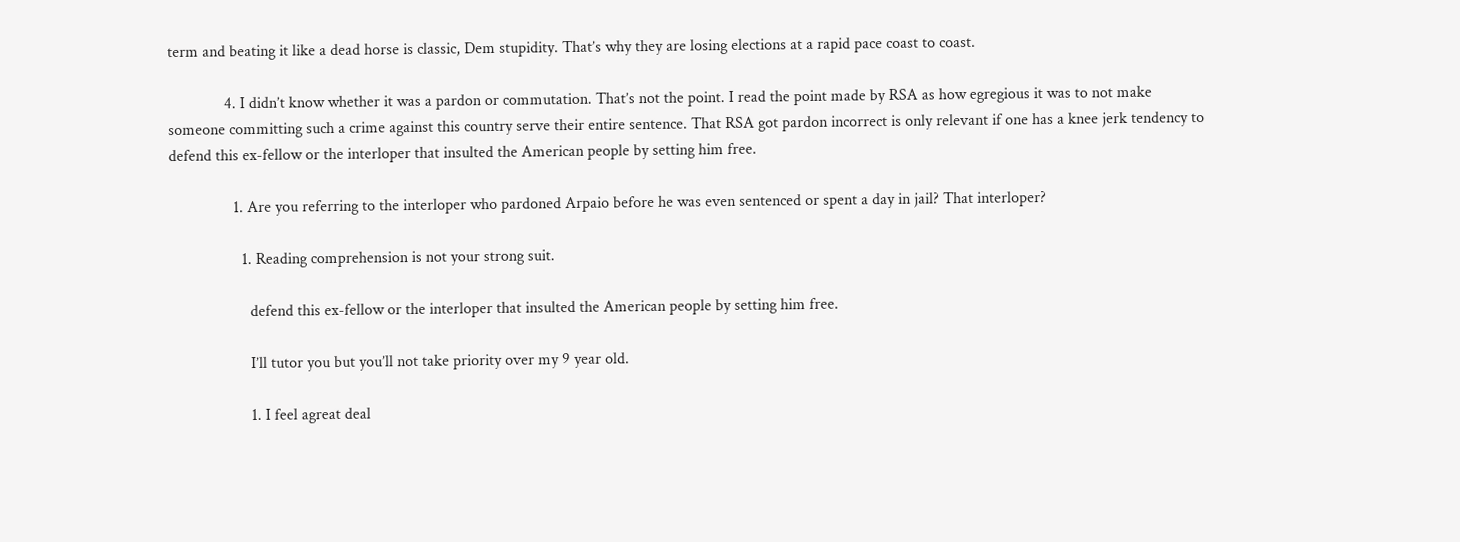term and beating it like a dead horse is classic, Dem stupidity. That’s why they are losing elections at a rapid pace coast to coast.

              4. I didn’t know whether it was a pardon or commutation. That’s not the point. I read the point made by RSA as how egregious it was to not make someone committing such a crime against this country serve their entire sentence. That RSA got pardon incorrect is only relevant if one has a knee jerk tendency to defend this ex-fellow or the interloper that insulted the American people by setting him free.

                1. Are you referring to the interloper who pardoned Arpaio before he was even sentenced or spent a day in jail? That interloper?

                  1. Reading comprehension is not your strong suit.

                    defend this ex-fellow or the interloper that insulted the American people by setting him free.

                    I’ll tutor you but you’ll not take priority over my 9 year old.

                    1. I feel agreat deal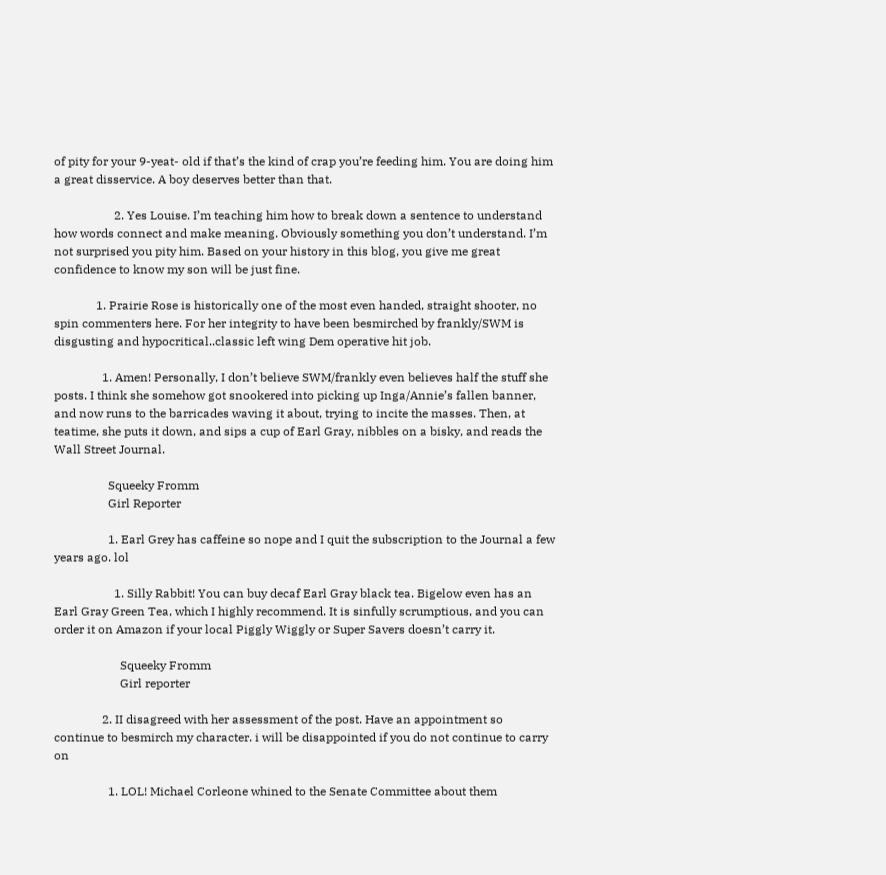of pity for your 9-yeat- old if that’s the kind of crap you’re feeding him. You are doing him a great disservice. A boy deserves better than that.

                    2. Yes Louise. I’m teaching him how to break down a sentence to understand how words connect and make meaning. Obviously something you don’t understand. I’m not surprised you pity him. Based on your history in this blog, you give me great confidence to know my son will be just fine.

              1. Prairie Rose is historically one of the most even handed, straight shooter, no spin commenters here. For her integrity to have been besmirched by frankly/SWM is disgusting and hypocritical..classic left wing Dem operative hit job.

                1. Amen! Personally, I don’t believe SWM/frankly even believes half the stuff she posts. I think she somehow got snookered into picking up Inga/Annie’s fallen banner, and now runs to the barricades waving it about, trying to incite the masses. Then, at teatime, she puts it down, and sips a cup of Earl Gray, nibbles on a bisky, and reads the Wall Street Journal.

                  Squeeky Fromm
                  Girl Reporter

                  1. Earl Grey has caffeine so nope and I quit the subscription to the Journal a few years ago. lol

                    1. Silly Rabbit! You can buy decaf Earl Gray black tea. Bigelow even has an Earl Gray Green Tea, which I highly recommend. It is sinfully scrumptious, and you can order it on Amazon if your local Piggly Wiggly or Super Savers doesn’t carry it.

                      Squeeky Fromm
                      Girl reporter

                2. II disagreed with her assessment of the post. Have an appointment so continue to besmirch my character. i will be disappointed if you do not continue to carry on

                  1. LOL! Michael Corleone whined to the Senate Committee about them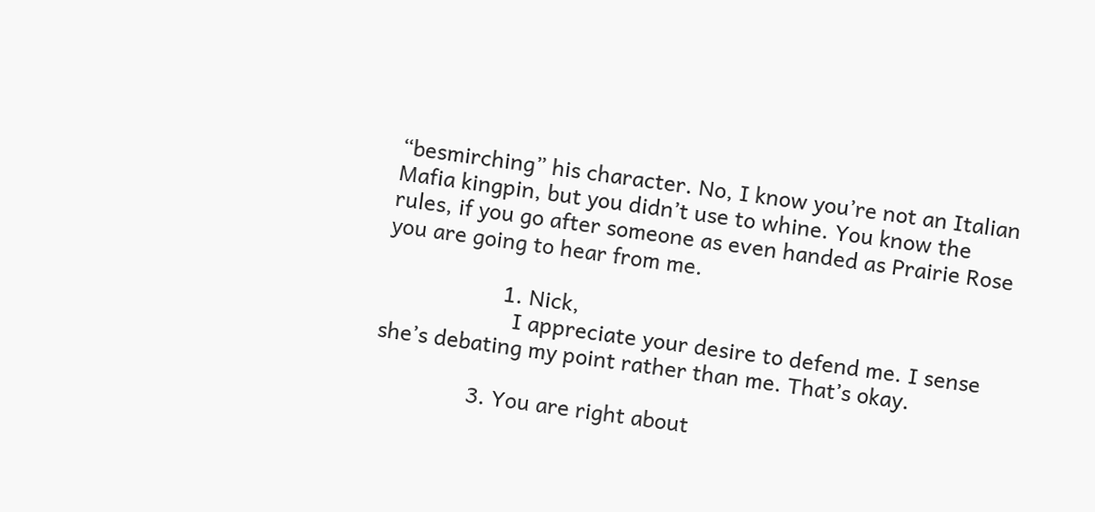“besmirching” his character. No, I know you’re not an Italian Mafia kingpin, but you didn’t use to whine. You know the rules, if you go after someone as even handed as Prairie Rose you are going to hear from me.

                    1. Nick,
                      I appreciate your desire to defend me. I sense she’s debating my point rather than me. That’s okay.

                3. You are right about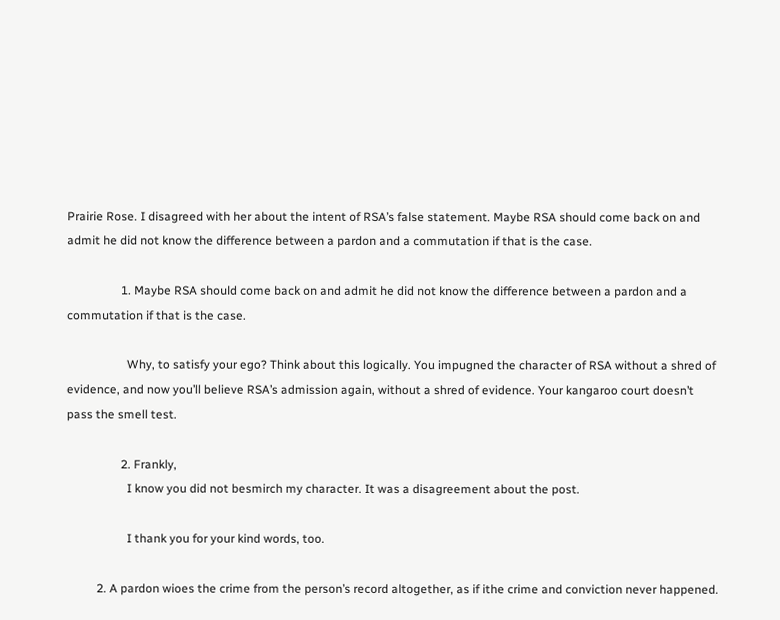Prairie Rose. I disagreed with her about the intent of RSA’s false statement. Maybe RSA should come back on and admit he did not know the difference between a pardon and a commutation if that is the case.

                  1. Maybe RSA should come back on and admit he did not know the difference between a pardon and a commutation if that is the case.

                    Why, to satisfy your ego? Think about this logically. You impugned the character of RSA without a shred of evidence, and now you’ll believe RSA’s admission again, without a shred of evidence. Your kangaroo court doesn’t pass the smell test.

                  2. Frankly,
                    I know you did not besmirch my character. It was a disagreement about the post.

                    I thank you for your kind words, too.

          2. A pardon wioes the crime from the person’s record altogether, as if ithe crime and conviction never happened.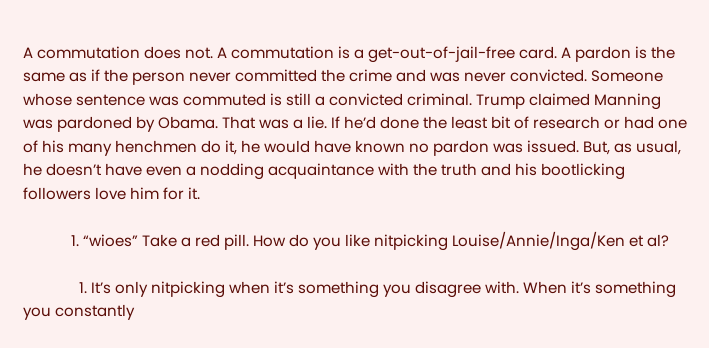A commutation does not. A commutation is a get-out-of-jail-free card. A pardon is the same as if the person never committed the crime and was never convicted. Someone whose sentence was commuted is still a convicted criminal. Trump claimed Manning was pardoned by Obama. That was a lie. If he’d done the least bit of research or had one of his many henchmen do it, he would have known no pardon was issued. But, as usual, he doesn’t have even a nodding acquaintance with the truth and his bootlicking followers love him for it.

            1. “wioes” Take a red pill. How do you like nitpicking Louise/Annie/Inga/Ken et al?

              1. It’s only nitpicking when it’s something you disagree with. When it’s something you constantly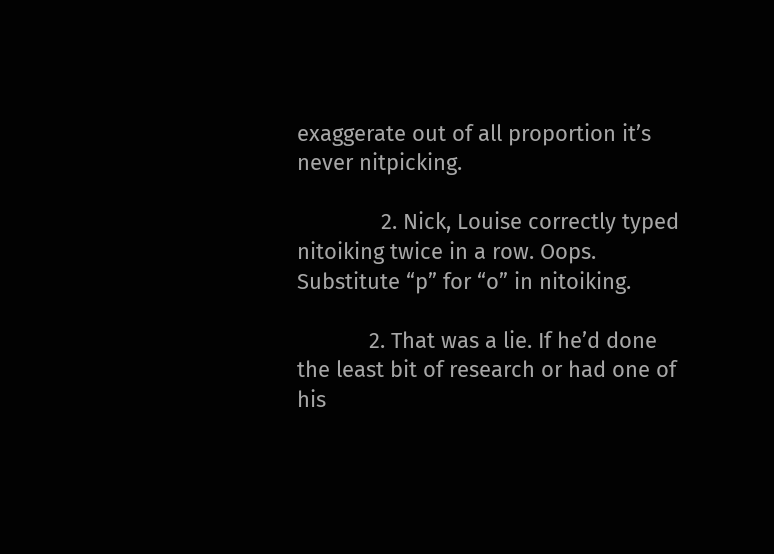exaggerate out of all proportion it’s never nitpicking.

              2. Nick, Louise correctly typed nitoiking twice in a row. Oops. Substitute “p” for “o” in nitoiking.

            2. That was a lie. If he’d done the least bit of research or had one of his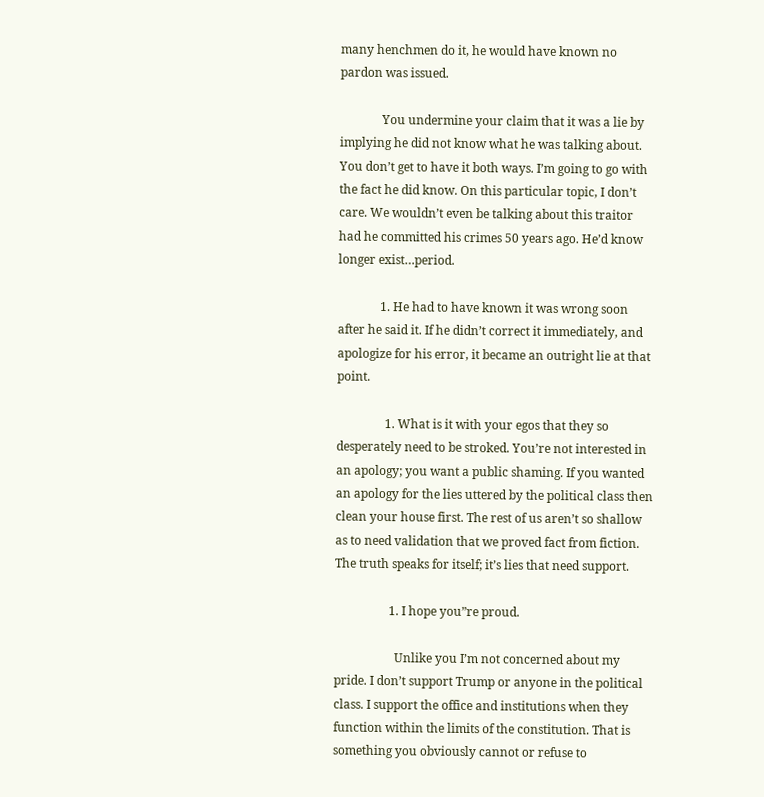many henchmen do it, he would have known no pardon was issued.

              You undermine your claim that it was a lie by implying he did not know what he was talking about. You don’t get to have it both ways. I’m going to go with the fact he did know. On this particular topic, I don’t care. We wouldn’t even be talking about this traitor had he committed his crimes 50 years ago. He’d know longer exist…period.

              1. He had to have known it was wrong soon after he said it. If he didn’t correct it immediately, and apologize for his error, it became an outright lie at that point.

                1. What is it with your egos that they so desperately need to be stroked. You’re not interested in an apology; you want a public shaming. If you wanted an apology for the lies uttered by the political class then clean your house first. The rest of us aren’t so shallow as to need validation that we proved fact from fiction. The truth speaks for itself; it’s lies that need support.

                  1. I hope you”re proud.

                    Unlike you I’m not concerned about my pride. I don’t support Trump or anyone in the political class. I support the office and institutions when they function within the limits of the constitution. That is something you obviously cannot or refuse to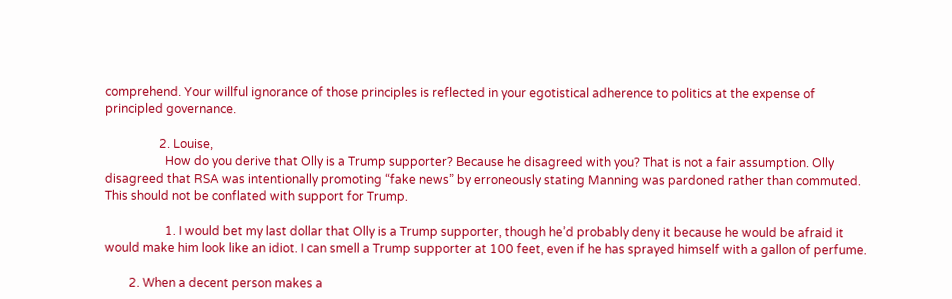comprehend. Your willful ignorance of those principles is reflected in your egotistical adherence to politics at the expense of principled governance.

                  2. Louise,
                    How do you derive that Olly is a Trump supporter? Because he disagreed with you? That is not a fair assumption. Olly disagreed that RSA was intentionally promoting “fake news” by erroneously stating Manning was pardoned rather than commuted. This should not be conflated with support for Trump.

                    1. I would bet my last dollar that Olly is a Trump supporter, though he’d probably deny it because he would be afraid it would make him look like an idiot. I can smell a Trump supporter at 100 feet, even if he has sprayed himself with a gallon of perfume.

        2. When a decent person makes a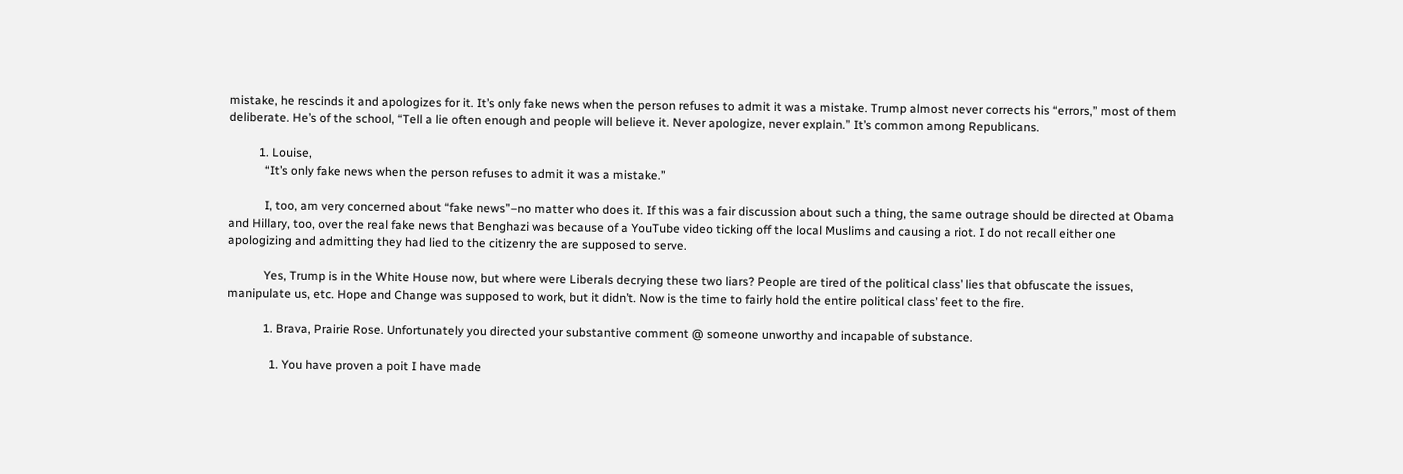mistake, he rescinds it and apologizes for it. It’s only fake news when the person refuses to admit it was a mistake. Trump almost never corrects his “errors,” most of them deliberate. He’s of the school, “Tell a lie often enough and people will believe it. Never apologize, never explain.” It’s common among Republicans.

          1. Louise,
            “It’s only fake news when the person refuses to admit it was a mistake.”

            I, too, am very concerned about “fake news”–no matter who does it. If this was a fair discussion about such a thing, the same outrage should be directed at Obama and Hillary, too, over the real fake news that Benghazi was because of a YouTube video ticking off the local Muslims and causing a riot. I do not recall either one apologizing and admitting they had lied to the citizenry the are supposed to serve.

            Yes, Trump is in the White House now, but where were Liberals decrying these two liars? People are tired of the political class’ lies that obfuscate the issues, manipulate us, etc. Hope and Change was supposed to work, but it didn’t. Now is the time to fairly hold the entire political class’ feet to the fire.

            1. Brava, Prairie Rose. Unfortunately you directed your substantive comment @ someone unworthy and incapable of substance.

              1. You have proven a poit I have made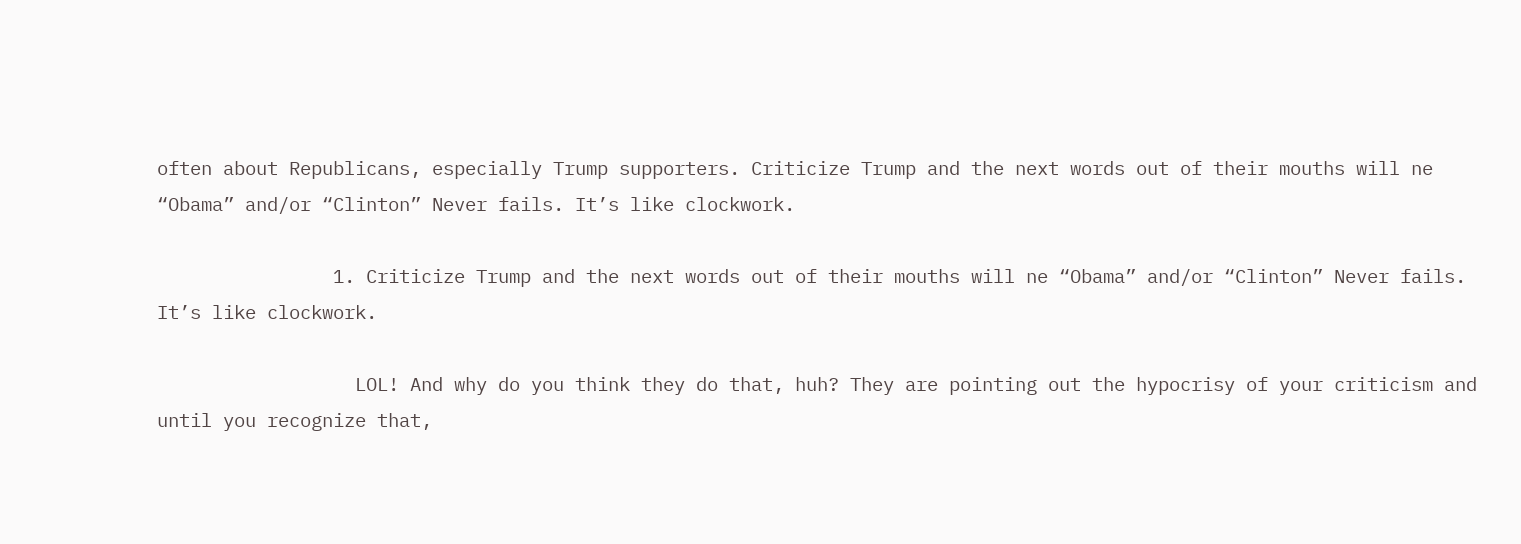often about Republicans, especially Trump supporters. Criticize Trump and the next words out of their mouths will ne “Obama” and/or “Clinton” Never fails. It’s like clockwork.

                1. Criticize Trump and the next words out of their mouths will ne “Obama” and/or “Clinton” Never fails. It’s like clockwork.

                  LOL! And why do you think they do that, huh? They are pointing out the hypocrisy of your criticism and until you recognize that,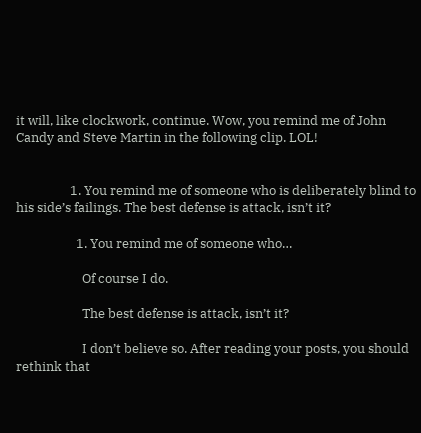it will, like clockwork, continue. Wow, you remind me of John Candy and Steve Martin in the following clip. LOL!


                  1. You remind me of someone who is deliberately blind to his side’s failings. The best defense is attack, isn’t it?

                    1. You remind me of someone who…

                      Of course I do.

                      The best defense is attack, isn’t it?

                      I don’t believe so. After reading your posts, you should rethink that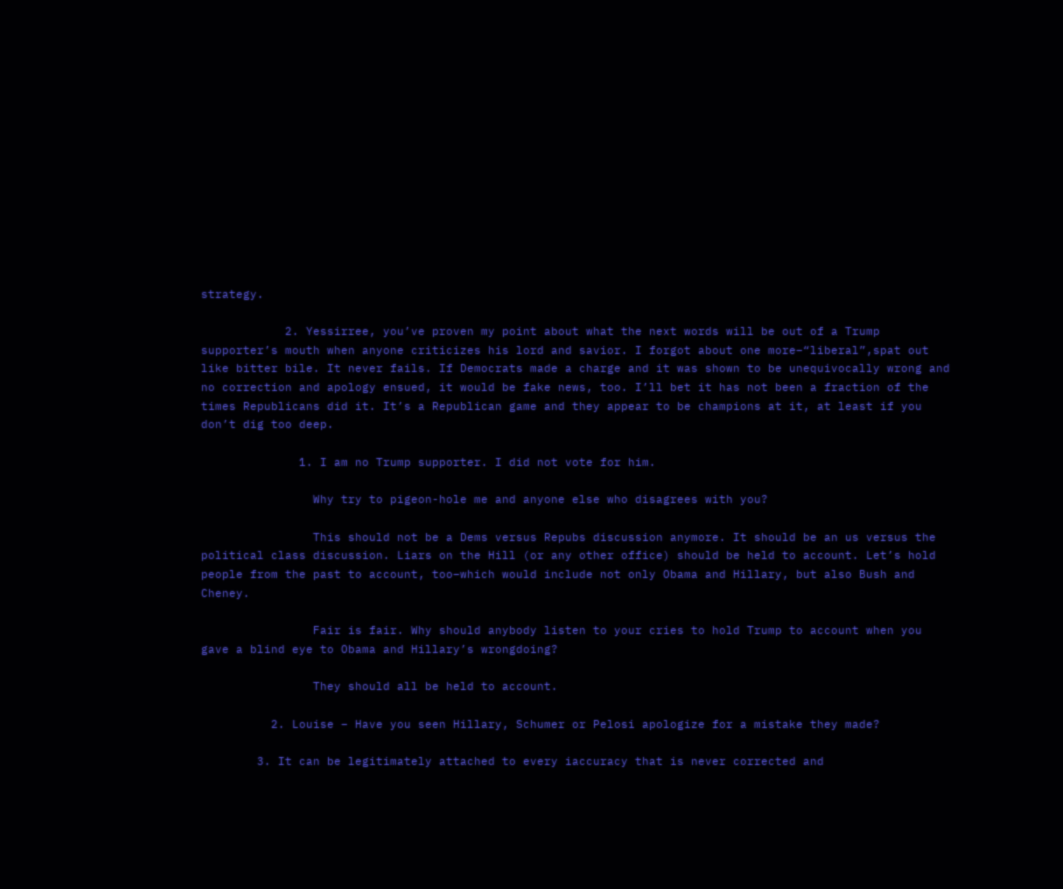strategy.

            2. Yessirree, you’ve proven my point about what the next words will be out of a Trump supporter’s mouth when anyone criticizes his lord and savior. I forgot about one more–“liberal”,spat out like bitter bile. It never fails. If Democrats made a charge and it was shown to be unequivocally wrong and no correction and apology ensued, it would be fake news, too. I’ll bet it has not been a fraction of the times Republicans did it. It’s a Republican game and they appear to be champions at it, at least if you don’t dig too deep.

              1. I am no Trump supporter. I did not vote for him.

                Why try to pigeon-hole me and anyone else who disagrees with you?

                This should not be a Dems versus Repubs discussion anymore. It should be an us versus the political class discussion. Liars on the Hill (or any other office) should be held to account. Let’s hold people from the past to account, too–which would include not only Obama and Hillary, but also Bush and Cheney.

                Fair is fair. Why should anybody listen to your cries to hold Trump to account when you gave a blind eye to Obama and Hillary’s wrongdoing?

                They should all be held to account.

          2. Louise – Have you seen Hillary, Schumer or Pelosi apologize for a mistake they made?

        3. It can be legitimately attached to every iaccuracy that is never corrected and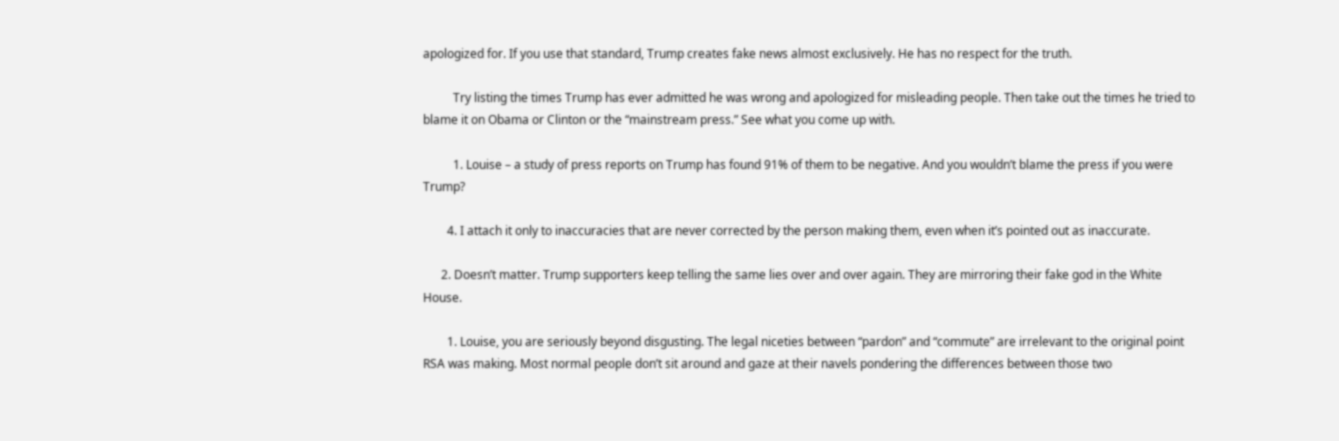apologized for. If you use that standard, Trump creates fake news almost exclusively. He has no respect for the truth.

          Try listing the times Trump has ever admitted he was wrong and apologized for misleading people. Then take out the times he tried to blame it on Obama or Clinton or the “mainstream press.” See what you come up with.

          1. Louise – a study of press reports on Trump has found 91% of them to be negative. And you wouldn’t blame the press if you were Trump?

        4. I attach it only to inaccuracies that are never corrected by the person making them, even when it’s pointed out as inaccurate.

      2. Doesn’t matter. Trump supporters keep telling the same lies over and over again. They are mirroring their fake god in the White House.

        1. Louise, you are seriously beyond disgusting. The legal niceties between “pardon” and “commute” are irrelevant to the original point RSA was making. Most normal people don’t sit around and gaze at their navels pondering the differences between those two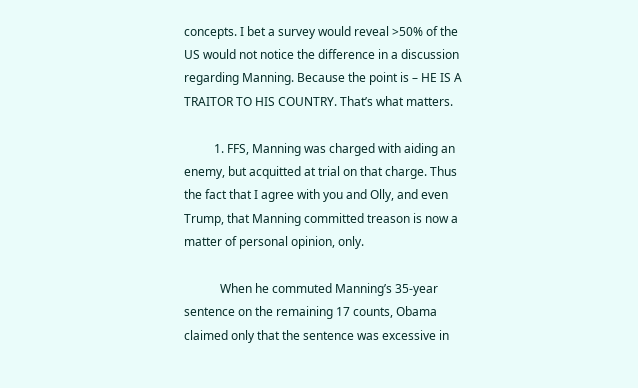concepts. I bet a survey would reveal >50% of the US would not notice the difference in a discussion regarding Manning. Because the point is – HE IS A TRAITOR TO HIS COUNTRY. That’s what matters.

          1. FFS, Manning was charged with aiding an enemy, but acquitted at trial on that charge. Thus the fact that I agree with you and Olly, and even Trump, that Manning committed treason is now a matter of personal opinion, only.

            When he commuted Manning’s 35-year sentence on the remaining 17 counts, Obama claimed only that the sentence was excessive in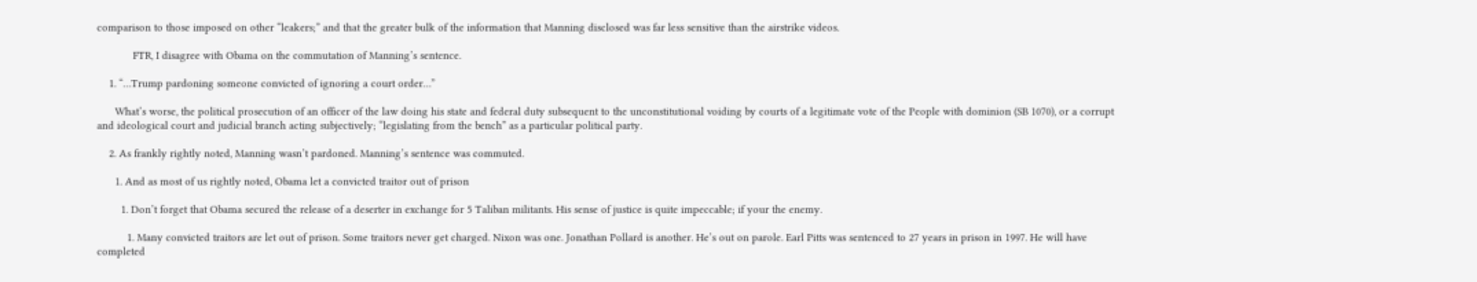comparison to those imposed on other “leakers;” and that the greater bulk of the information that Manning disclosed was far less sensitive than the airstrike videos.

            FTR, I disagree with Obama on the commutation of Manning’s sentence.

    1. “…Trump pardoning someone convicted of ignoring a court order…”

      What’s worse, the political prosecution of an officer of the law doing his state and federal duty subsequent to the unconstitutional voiding by courts of a legitimate vote of the People with dominion (SB 1070), or a corrupt and ideological court and judicial branch acting subjectively; “legislating from the bench” as a particular political party.

    2. As frankly rightly noted, Manning wasn’t pardoned. Manning’s sentence was commuted.

      1. And as most of us rightly noted, Obama let a convicted traitor out of prison

        1. Don’t forget that Obama secured the release of a deserter in exchange for 5 Taliban militants. His sense of justice is quite impeccable; if your the enemy.

          1. Many convicted traitors are let out of prison. Some traitors never get charged. Nixon was one. Jonathan Pollard is another. He’s out on parole. Earl Pitts was sentenced to 27 years in prison in 1997. He will have completed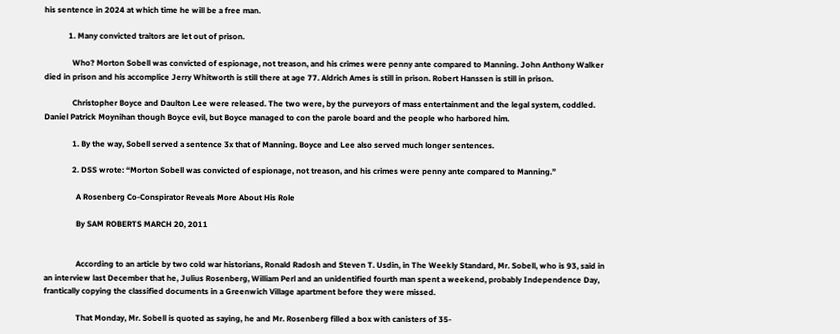his sentence in 2024 at which time he will be a free man.

            1. Many convicted traitors are let out of prison.

              Who? Morton Sobell was convicted of espionage, not treason, and his crimes were penny ante compared to Manning. John Anthony Walker died in prison and his accomplice Jerry Whitworth is still there at age 77. Aldrich Ames is still in prison. Robert Hanssen is still in prison.

              Christopher Boyce and Daulton Lee were released. The two were, by the purveyors of mass entertainment and the legal system, coddled. Daniel Patrick Moynihan though Boyce evil, but Boyce managed to con the parole board and the people who harbored him.

              1. By the way, Sobell served a sentence 3x that of Manning. Boyce and Lee also served much longer sentences.

              2. DSS wrote: “Morton Sobell was convicted of espionage, not treason, and his crimes were penny ante compared to Manning.”

                A Rosenberg Co-Conspirator Reveals More About His Role

                By SAM ROBERTS MARCH 20, 2011


                According to an article by two cold war historians, Ronald Radosh and Steven T. Usdin, in The Weekly Standard, Mr. Sobell, who is 93, said in an interview last December that he, Julius Rosenberg, William Perl and an unidentified fourth man spent a weekend, probably Independence Day, frantically copying the classified documents in a Greenwich Village apartment before they were missed.

                That Monday, Mr. Sobell is quoted as saying, he and Mr. Rosenberg filled a box with canisters of 35-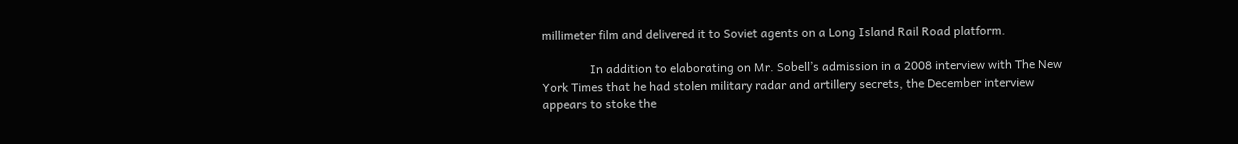millimeter film and delivered it to Soviet agents on a Long Island Rail Road platform.

                In addition to elaborating on Mr. Sobell’s admission in a 2008 interview with The New York Times that he had stolen military radar and artillery secrets, the December interview appears to stoke the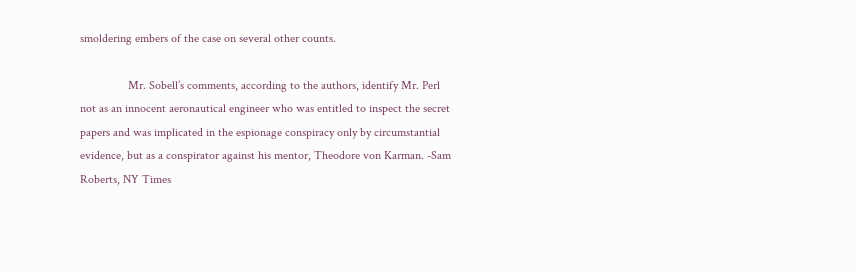smoldering embers of the case on several other counts.

                Mr. Sobell’s comments, according to the authors, identify Mr. Perl not as an innocent aeronautical engineer who was entitled to inspect the secret papers and was implicated in the espionage conspiracy only by circumstantial evidence, but as a conspirator against his mentor, Theodore von Karman. -Sam Roberts, NY Times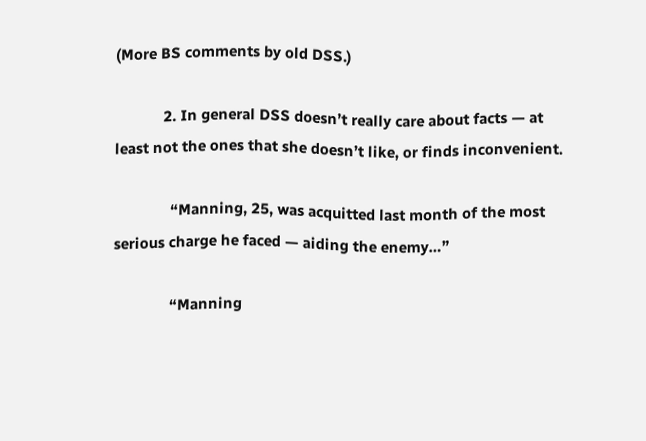(More BS comments by old DSS.)

            2. In general DSS doesn’t really care about facts — at least not the ones that she doesn’t like, or finds inconvenient.

              “Manning, 25, was acquitted last month of the most serious charge he faced — aiding the enemy…”

              “Manning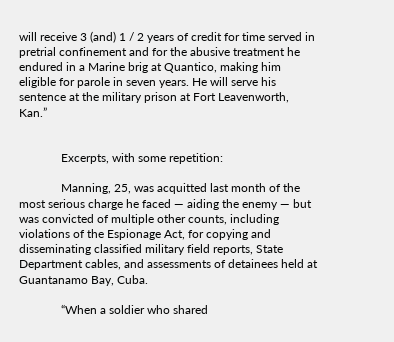will receive 3 (and) 1 / 2 years of credit for time served in pretrial confinement and for the abusive treatment he endured in a Marine brig at Quantico, making him eligible for parole in seven years. He will serve his sentence at the military prison at Fort Leavenworth, Kan.”


              Excerpts, with some repetition:

              Manning, 25, was acquitted last month of the most serious charge he faced — aiding the enemy — but was convicted of multiple other counts, including violations of the Espionage Act, for copying and disseminating classified military field reports, State Department cables, and assessments of detainees held at Guantanamo Bay, Cuba.

              “When a soldier who shared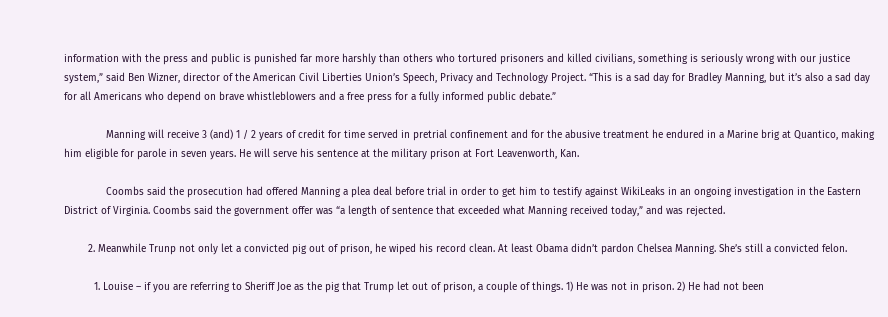information with the press and public is punished far more harshly than others who tortured prisoners and killed civilians, something is seriously wrong with our justice system,” said Ben Wizner, director of the American Civil Liberties Union’s Speech, Privacy and Technology Project. “This is a sad day for Bradley Manning, but it’s also a sad day for all Americans who depend on brave whistleblowers and a free press for a fully informed public debate.”

              Manning will receive 3 (and) 1 / 2 years of credit for time served in pretrial confinement and for the abusive treatment he endured in a Marine brig at Quantico, making him eligible for parole in seven years. He will serve his sentence at the military prison at Fort Leavenworth, Kan.

              Coombs said the prosecution had offered Manning a plea deal before trial in order to get him to testify against WikiLeaks in an ongoing investigation in the Eastern District of Virginia. Coombs said the government offer was “a length of sentence that exceeded what Manning received today,” and was rejected.

        2. Meanwhile Trunp not only let a convicted pig out of prison, he wiped his record clean. At least Obama didn’t pardon Chelsea Manning. She’s still a convicted felon.

          1. Louise – if you are referring to Sheriff Joe as the pig that Trump let out of prison, a couple of things. 1) He was not in prison. 2) He had not been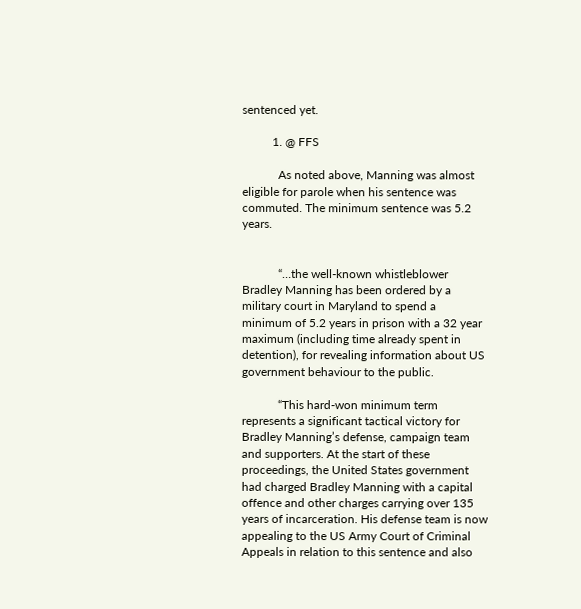sentenced yet.

          1. @ FFS

            As noted above, Manning was almost eligible for parole when his sentence was commuted. The minimum sentence was 5.2 years.


            “…the well-known whistleblower Bradley Manning has been ordered by a military court in Maryland to spend a minimum of 5.2 years in prison with a 32 year maximum (including time already spent in detention), for revealing information about US government behaviour to the public.

            “This hard-won minimum term represents a significant tactical victory for Bradley Manning’s defense, campaign team and supporters. At the start of these proceedings, the United States government had charged Bradley Manning with a capital offence and other charges carrying over 135 years of incarceration. His defense team is now appealing to the US Army Court of Criminal Appeals in relation to this sentence and also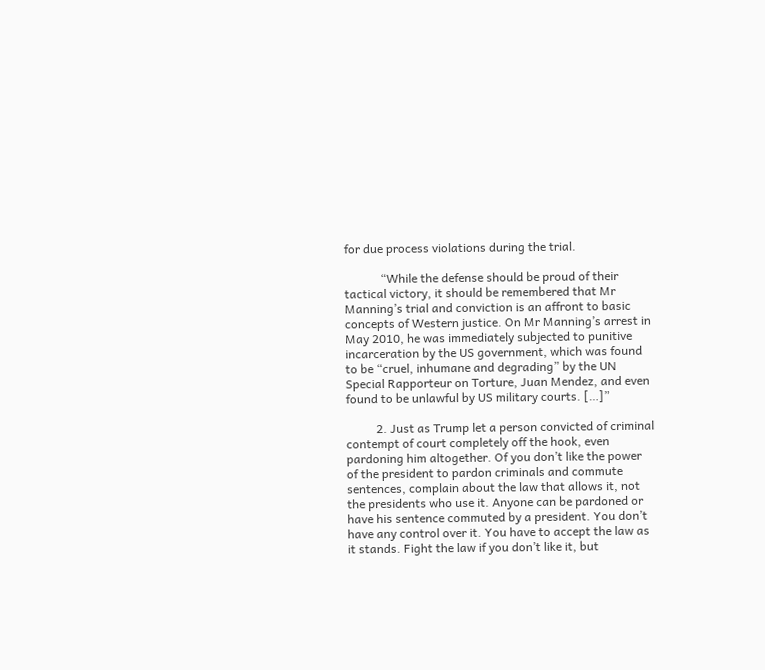for due process violations during the trial.

            “While the defense should be proud of their tactical victory, it should be remembered that Mr Manning’s trial and conviction is an affront to basic concepts of Western justice. On Mr Manning’s arrest in May 2010, he was immediately subjected to punitive incarceration by the US government, which was found to be “cruel, inhumane and degrading” by the UN Special Rapporteur on Torture, Juan Mendez, and even found to be unlawful by US military courts. […]”

          2. Just as Trump let a person convicted of criminal contempt of court completely off the hook, even pardoning him altogether. Of you don’t like the power of the president to pardon criminals and commute sentences, complain about the law that allows it, not the presidents who use it. Anyone can be pardoned or have his sentence commuted by a president. You don’t have any control over it. You have to accept the law as it stands. Fight the law if you don’t like it, but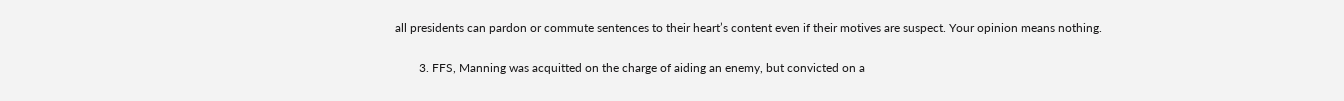all presidents can pardon or commute sentences to their heart’s content even if their motives are suspect. Your opinion means nothing.

        3. FFS, Manning was acquitted on the charge of aiding an enemy, but convicted on a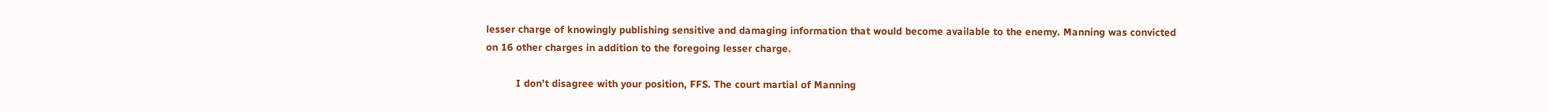lesser charge of knowingly publishing sensitive and damaging information that would become available to the enemy. Manning was convicted on 16 other charges in addition to the foregoing lesser charge.

          I don’t disagree with your position, FFS. The court martial of Manning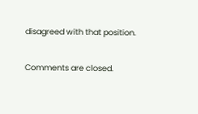disagreed with that position.

Comments are closed.